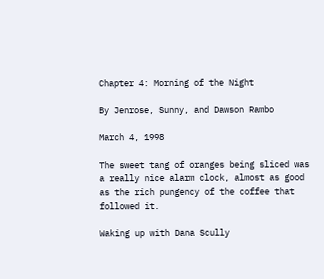Chapter 4: Morning of the Night

By Jenrose, Sunny, and Dawson Rambo

March 4, 1998

The sweet tang of oranges being sliced was a really nice alarm clock, almost as good as the rich pungency of the coffee that followed it.

Waking up with Dana Scully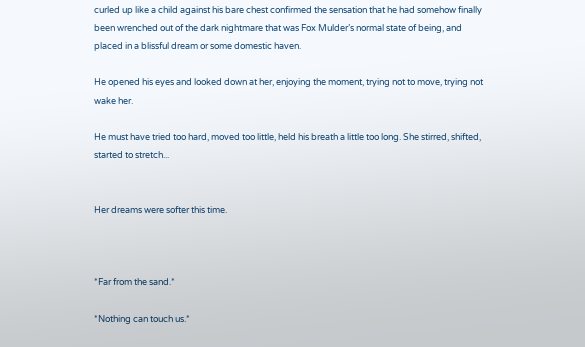curled up like a child against his bare chest confirmed the sensation that he had somehow finally been wrenched out of the dark nightmare that was Fox Mulder’s normal state of being, and placed in a blissful dream or some domestic haven.

He opened his eyes and looked down at her, enjoying the moment, trying not to move, trying not wake her.

He must have tried too hard, moved too little, held his breath a little too long. She stirred, shifted, started to stretch...


Her dreams were softer this time.



*Far from the sand.*

*Nothing can touch us.*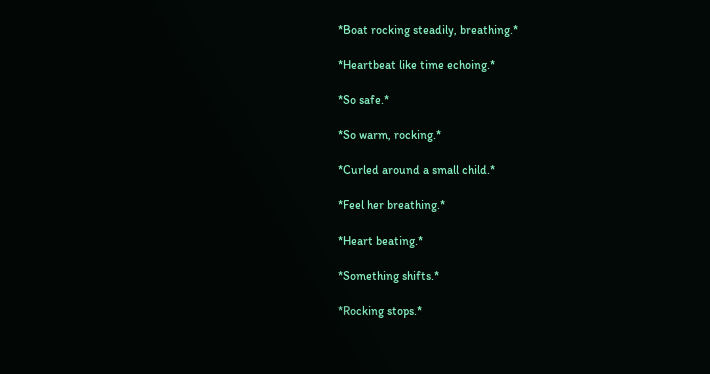*Boat rocking steadily, breathing.*

*Heartbeat like time echoing.*

*So safe.*

*So warm, rocking.*

*Curled around a small child.*

*Feel her breathing.*

*Heart beating.*

*Something shifts.*

*Rocking stops.*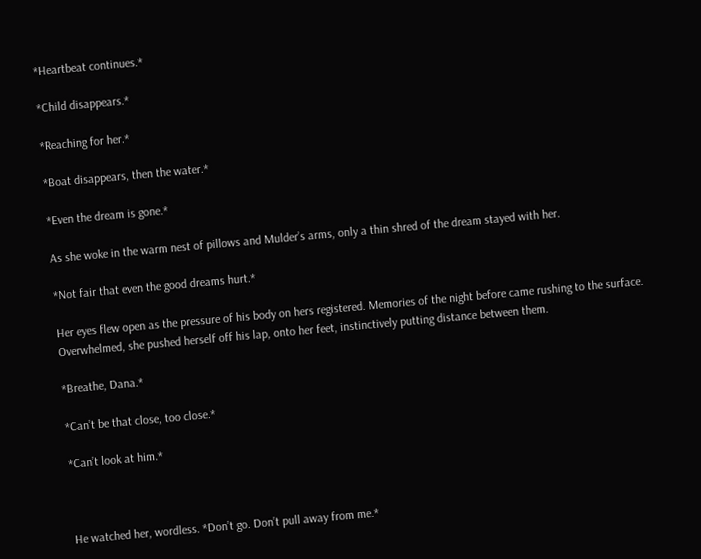*Heartbeat continues.*

*Child disappears.*

*Reaching for her.*

*Boat disappears, then the water.*

*Even the dream is gone.*

As she woke in the warm nest of pillows and Mulder’s arms, only a thin shred of the dream stayed with her.

*Not fair that even the good dreams hurt.*

Her eyes flew open as the pressure of his body on hers registered. Memories of the night before came rushing to the surface. Overwhelmed, she pushed herself off his lap, onto her feet, instinctively putting distance between them.

*Breathe, Dana.*

*Can’t be that close, too close.*

*Can’t look at him.*



He watched her, wordless. *Don’t go. Don’t pull away from me.*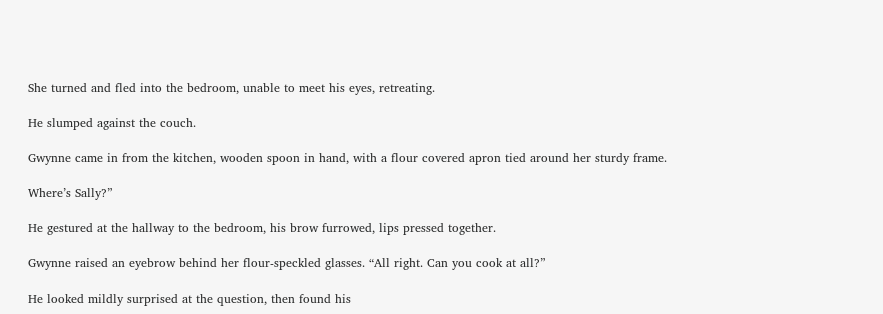She turned and fled into the bedroom, unable to meet his eyes, retreating.

He slumped against the couch.

Gwynne came in from the kitchen, wooden spoon in hand, with a flour covered apron tied around her sturdy frame.

Where’s Sally?”

He gestured at the hallway to the bedroom, his brow furrowed, lips pressed together.

Gwynne raised an eyebrow behind her flour-speckled glasses. “All right. Can you cook at all?”

He looked mildly surprised at the question, then found his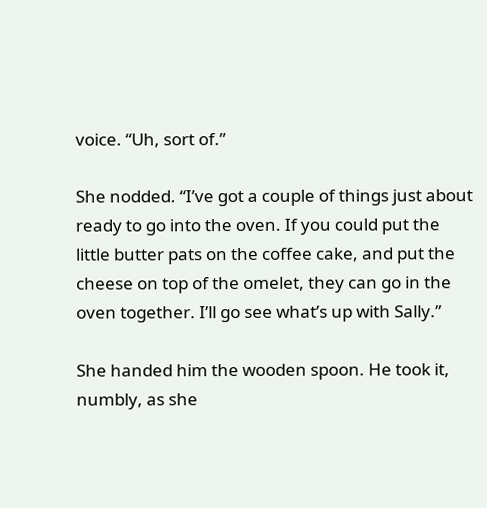voice. “Uh, sort of.”

She nodded. “I’ve got a couple of things just about ready to go into the oven. If you could put the little butter pats on the coffee cake, and put the cheese on top of the omelet, they can go in the oven together. I’ll go see what’s up with Sally.”

She handed him the wooden spoon. He took it, numbly, as she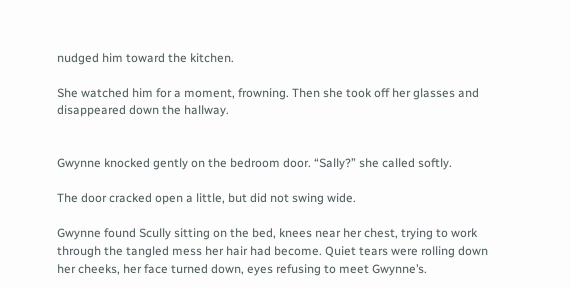nudged him toward the kitchen.

She watched him for a moment, frowning. Then she took off her glasses and disappeared down the hallway.


Gwynne knocked gently on the bedroom door. “Sally?” she called softly.

The door cracked open a little, but did not swing wide.

Gwynne found Scully sitting on the bed, knees near her chest, trying to work through the tangled mess her hair had become. Quiet tears were rolling down her cheeks, her face turned down, eyes refusing to meet Gwynne’s.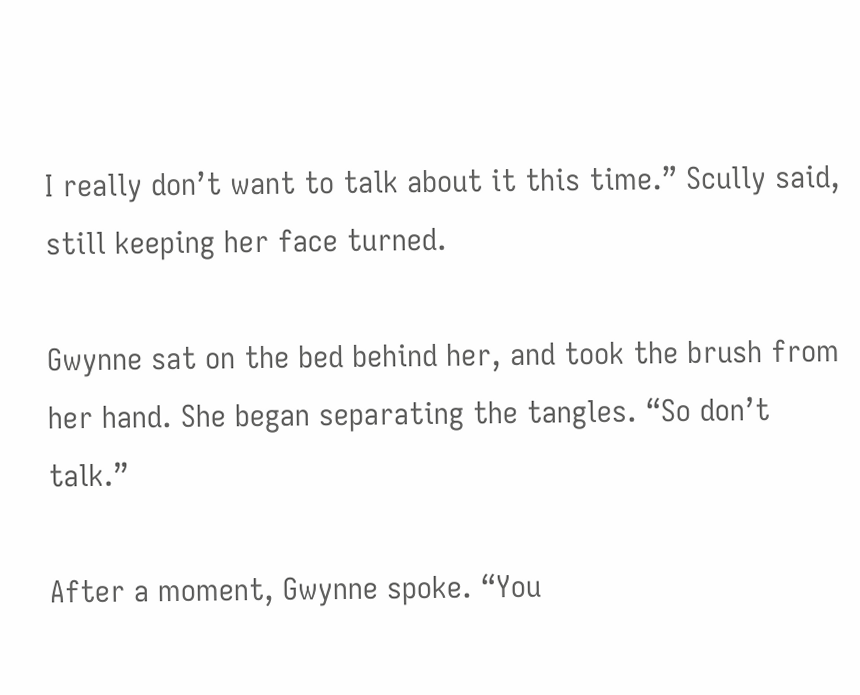I really don’t want to talk about it this time.” Scully said, still keeping her face turned.

Gwynne sat on the bed behind her, and took the brush from her hand. She began separating the tangles. “So don’t talk.”

After a moment, Gwynne spoke. “You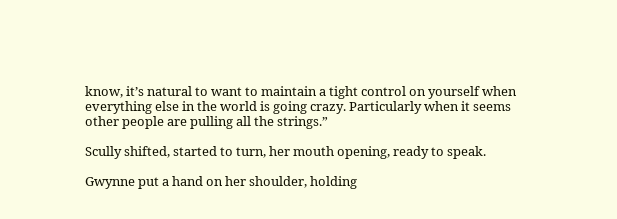know, it’s natural to want to maintain a tight control on yourself when everything else in the world is going crazy. Particularly when it seems other people are pulling all the strings.”

Scully shifted, started to turn, her mouth opening, ready to speak.

Gwynne put a hand on her shoulder, holding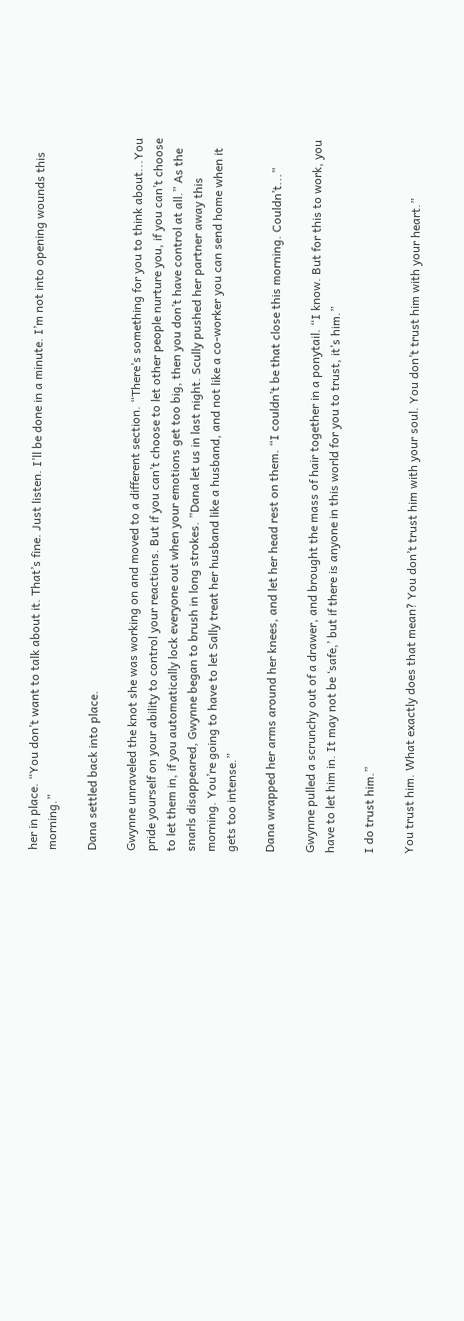her in place. “You don’t want to talk about it. That’s fine. Just listen. I’ll be done in a minute. I’m not into opening wounds this morning.”

Dana settled back into place.

Gwynne unraveled the knot she was working on and moved to a different section. “There’s something for you to think about...You pride yourself on your ability to control your reactions. But if you can’t choose to let other people nurture you, if you can’t choose to let them in, if you automatically lock everyone out when your emotions get too big, then you don’t have control at all.” As the snarls disappeared, Gwynne began to brush in long strokes. ”Dana let us in last night. Scully pushed her partner away this morning. You’re going to have to let Sally treat her husband like a husband, and not like a co-worker you can send home when it gets too intense.”

Dana wrapped her arms around her knees, and let her head rest on them. “I couldn’t be that close this morning. Couldn’t...”

Gwynne pulled a scrunchy out of a drawer, and brought the mass of hair together in a ponytail. “I know. But for this to work, you have to let him in. It may not be ‘safe,’ but if there is anyone in this world for you to trust, it’s him.”

I do trust him.”

You trust him. What exactly does that mean? You don’t trust him with your soul. You don’t trust him with your heart.”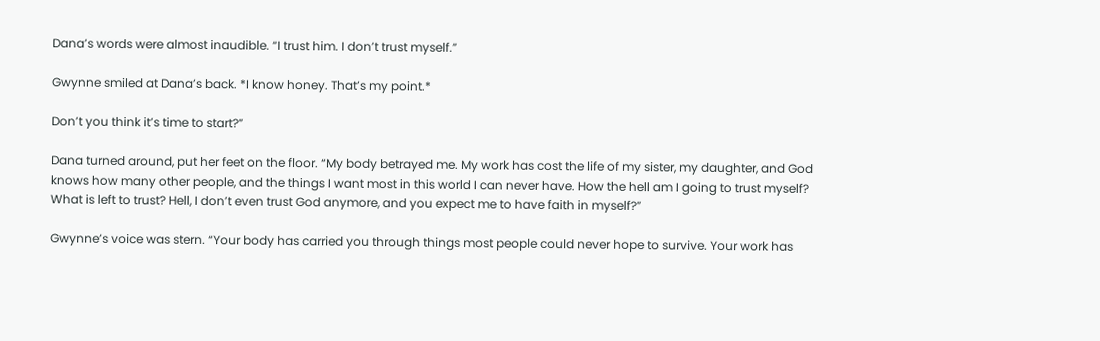Dana’s words were almost inaudible. “I trust him. I don’t trust myself.”

Gwynne smiled at Dana’s back. *I know honey. That’s my point.*

Don’t you think it’s time to start?”

Dana turned around, put her feet on the floor. “My body betrayed me. My work has cost the life of my sister, my daughter, and God knows how many other people, and the things I want most in this world I can never have. How the hell am I going to trust myself? What is left to trust? Hell, I don’t even trust God anymore, and you expect me to have faith in myself?”

Gwynne’s voice was stern. “Your body has carried you through things most people could never hope to survive. Your work has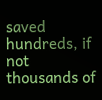saved hundreds, if not thousands of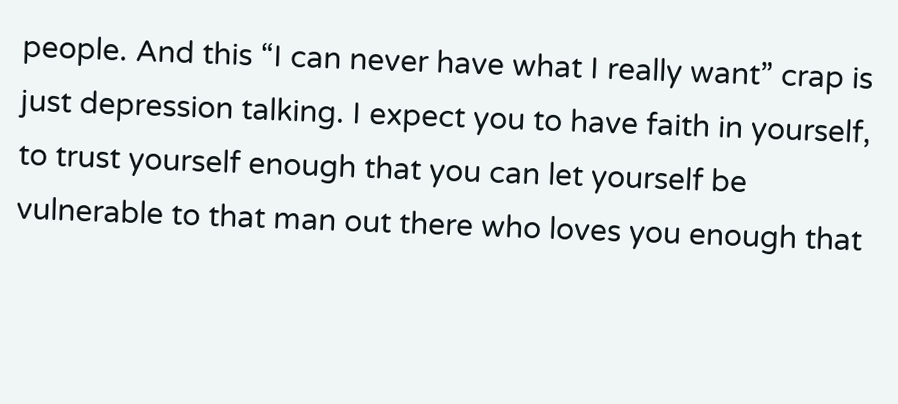people. And this “I can never have what I really want” crap is just depression talking. I expect you to have faith in yourself, to trust yourself enough that you can let yourself be vulnerable to that man out there who loves you enough that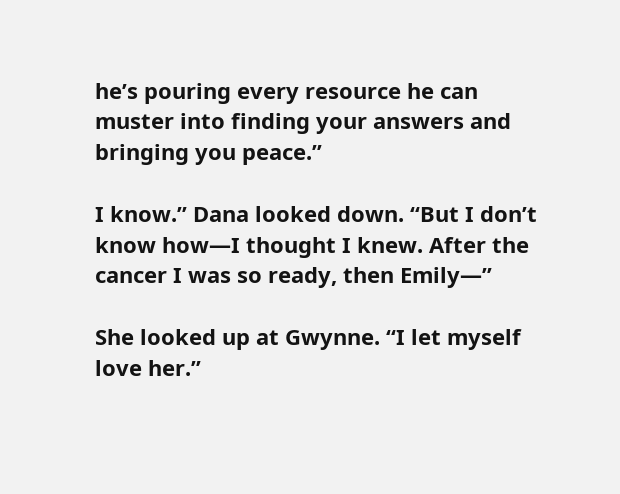he’s pouring every resource he can muster into finding your answers and bringing you peace.”

I know.” Dana looked down. “But I don’t know how—I thought I knew. After the cancer I was so ready, then Emily—”

She looked up at Gwynne. “I let myself love her.”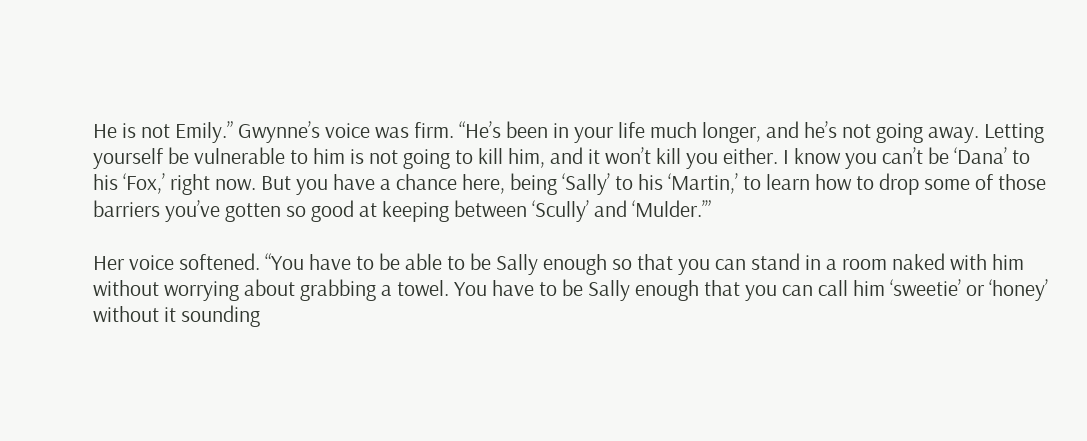He is not Emily.” Gwynne’s voice was firm. “He’s been in your life much longer, and he’s not going away. Letting yourself be vulnerable to him is not going to kill him, and it won’t kill you either. I know you can’t be ‘Dana’ to his ‘Fox,’ right now. But you have a chance here, being ‘Sally’ to his ‘Martin,’ to learn how to drop some of those barriers you’ve gotten so good at keeping between ‘Scully’ and ‘Mulder.’”

Her voice softened. “You have to be able to be Sally enough so that you can stand in a room naked with him without worrying about grabbing a towel. You have to be Sally enough that you can call him ‘sweetie’ or ‘honey’ without it sounding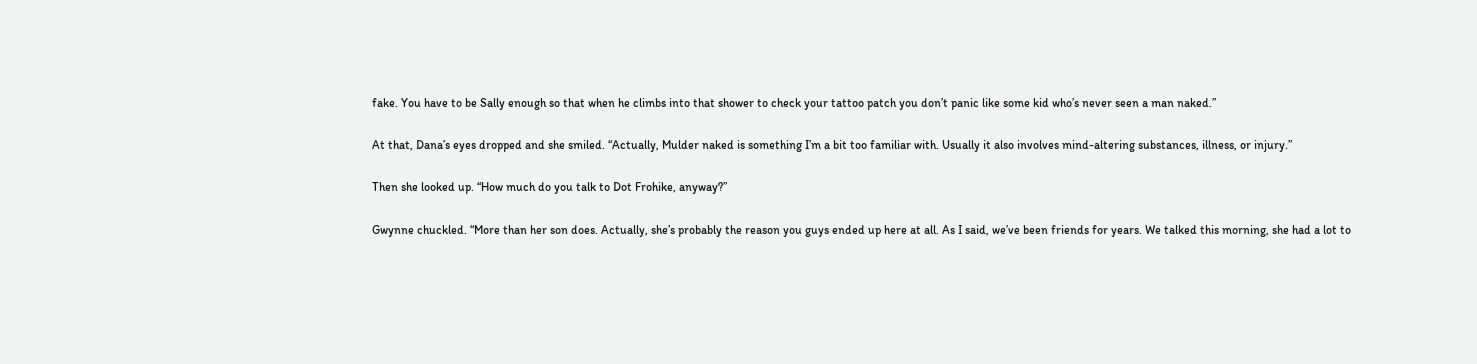fake. You have to be Sally enough so that when he climbs into that shower to check your tattoo patch you don’t panic like some kid who’s never seen a man naked.”

At that, Dana’s eyes dropped and she smiled. “Actually, Mulder naked is something I’m a bit too familiar with. Usually it also involves mind-altering substances, illness, or injury.”

Then she looked up. “How much do you talk to Dot Frohike, anyway?”

Gwynne chuckled. “More than her son does. Actually, she’s probably the reason you guys ended up here at all. As I said, we’ve been friends for years. We talked this morning, she had a lot to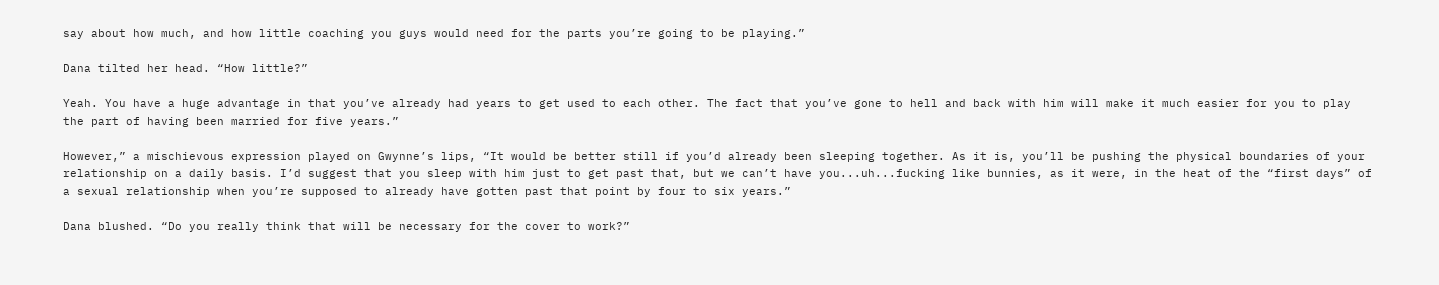say about how much, and how little coaching you guys would need for the parts you’re going to be playing.”

Dana tilted her head. “How little?”

Yeah. You have a huge advantage in that you’ve already had years to get used to each other. The fact that you’ve gone to hell and back with him will make it much easier for you to play the part of having been married for five years.”

However,” a mischievous expression played on Gwynne’s lips, “It would be better still if you’d already been sleeping together. As it is, you’ll be pushing the physical boundaries of your relationship on a daily basis. I’d suggest that you sleep with him just to get past that, but we can’t have you...uh...fucking like bunnies, as it were, in the heat of the “first days” of a sexual relationship when you’re supposed to already have gotten past that point by four to six years.”

Dana blushed. “Do you really think that will be necessary for the cover to work?”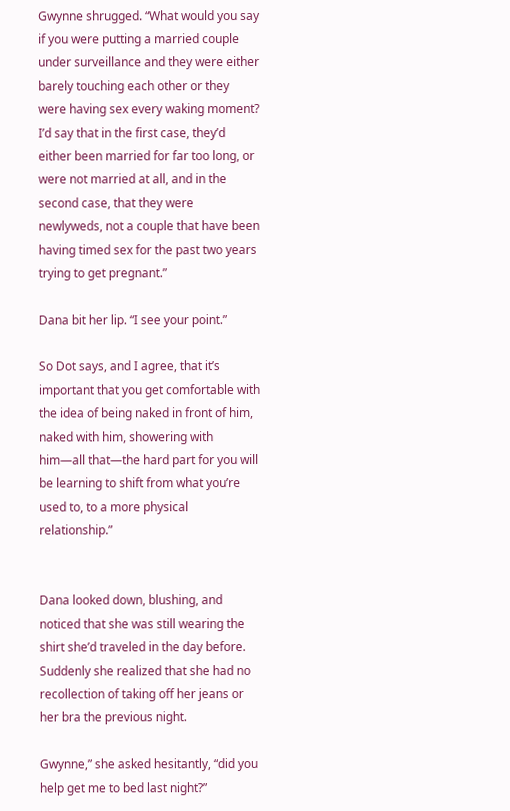Gwynne shrugged. “What would you say if you were putting a married couple under surveillance and they were either barely touching each other or they were having sex every waking moment? I’d say that in the first case, they’d either been married for far too long, or were not married at all, and in the second case, that they were newlyweds, not a couple that have been having timed sex for the past two years trying to get pregnant.”

Dana bit her lip. “I see your point.”

So Dot says, and I agree, that it’s important that you get comfortable with the idea of being naked in front of him, naked with him, showering with him—all that—the hard part for you will be learning to shift from what you’re used to, to a more physical relationship.”


Dana looked down, blushing, and noticed that she was still wearing the shirt she’d traveled in the day before. Suddenly she realized that she had no recollection of taking off her jeans or her bra the previous night.

Gwynne,” she asked hesitantly, “did you help get me to bed last night?”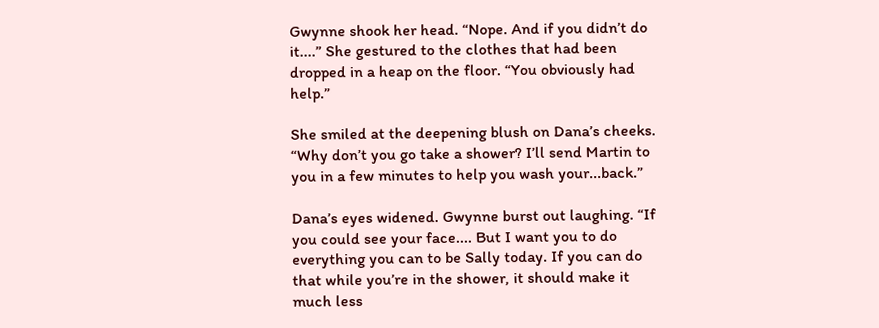Gwynne shook her head. “Nope. And if you didn’t do it....” She gestured to the clothes that had been dropped in a heap on the floor. “You obviously had help.”

She smiled at the deepening blush on Dana’s cheeks. “Why don’t you go take a shower? I’ll send Martin to you in a few minutes to help you wash your...back.”

Dana’s eyes widened. Gwynne burst out laughing. “If you could see your face.... But I want you to do everything you can to be Sally today. If you can do that while you’re in the shower, it should make it much less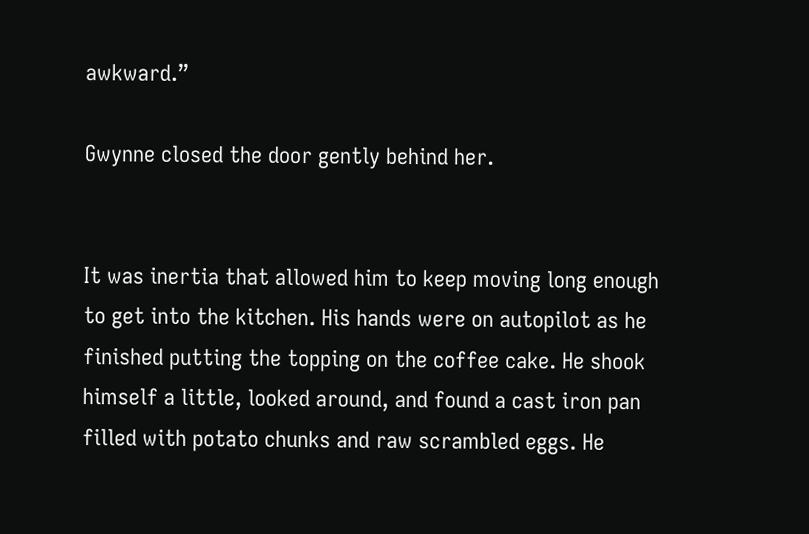awkward.”

Gwynne closed the door gently behind her.


It was inertia that allowed him to keep moving long enough to get into the kitchen. His hands were on autopilot as he finished putting the topping on the coffee cake. He shook himself a little, looked around, and found a cast iron pan filled with potato chunks and raw scrambled eggs. He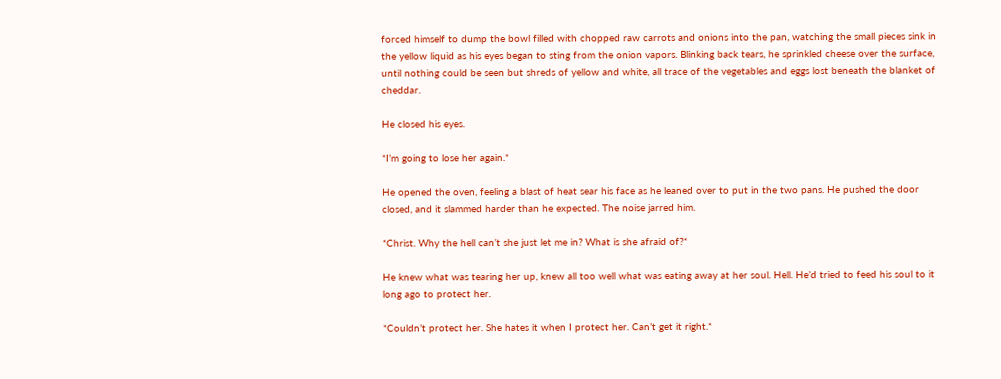forced himself to dump the bowl filled with chopped raw carrots and onions into the pan, watching the small pieces sink in the yellow liquid as his eyes began to sting from the onion vapors. Blinking back tears, he sprinkled cheese over the surface, until nothing could be seen but shreds of yellow and white, all trace of the vegetables and eggs lost beneath the blanket of cheddar.

He closed his eyes.

*I’m going to lose her again.*

He opened the oven, feeling a blast of heat sear his face as he leaned over to put in the two pans. He pushed the door closed, and it slammed harder than he expected. The noise jarred him.

*Christ. Why the hell can’t she just let me in? What is she afraid of?*

He knew what was tearing her up, knew all too well what was eating away at her soul. Hell. He’d tried to feed his soul to it long ago to protect her.

*Couldn’t protect her. She hates it when I protect her. Can’t get it right.*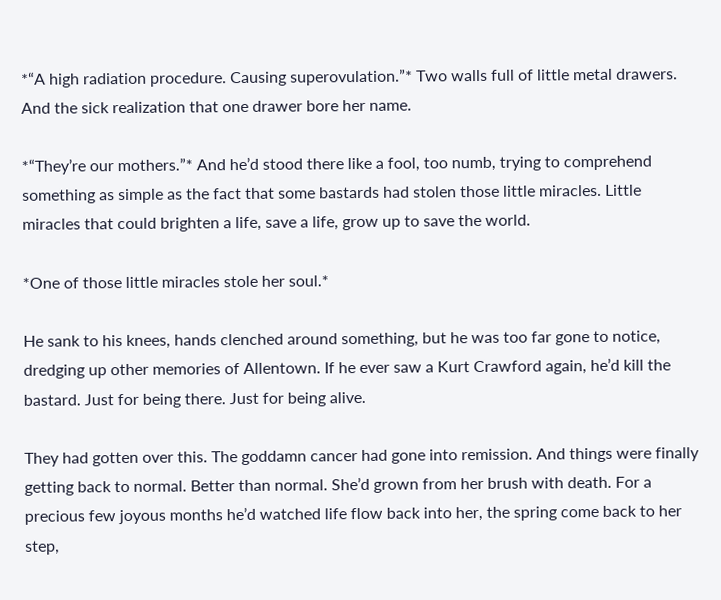*“A high radiation procedure. Causing superovulation.”* Two walls full of little metal drawers. And the sick realization that one drawer bore her name.

*“They’re our mothers.”* And he’d stood there like a fool, too numb, trying to comprehend something as simple as the fact that some bastards had stolen those little miracles. Little miracles that could brighten a life, save a life, grow up to save the world.

*One of those little miracles stole her soul.*

He sank to his knees, hands clenched around something, but he was too far gone to notice, dredging up other memories of Allentown. If he ever saw a Kurt Crawford again, he’d kill the bastard. Just for being there. Just for being alive.

They had gotten over this. The goddamn cancer had gone into remission. And things were finally getting back to normal. Better than normal. She’d grown from her brush with death. For a precious few joyous months he’d watched life flow back into her, the spring come back to her step,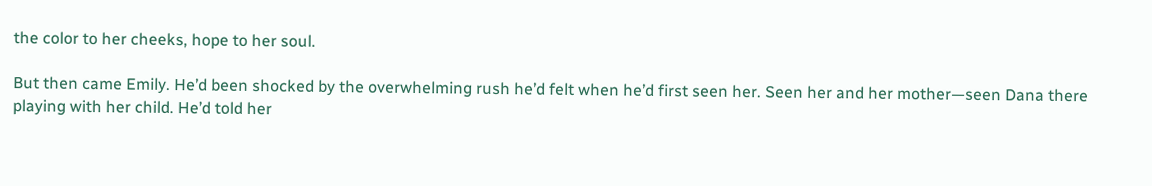the color to her cheeks, hope to her soul.

But then came Emily. He’d been shocked by the overwhelming rush he’d felt when he’d first seen her. Seen her and her mother—seen Dana there playing with her child. He’d told her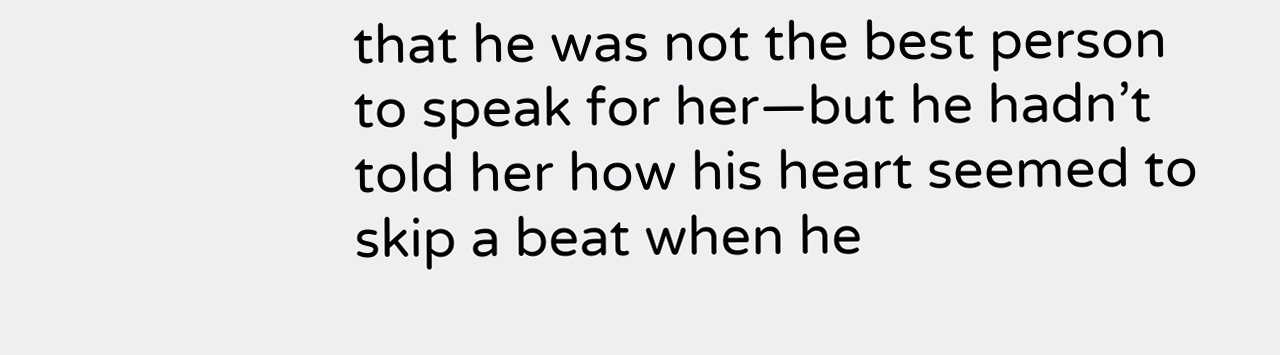that he was not the best person to speak for her—but he hadn’t told her how his heart seemed to skip a beat when he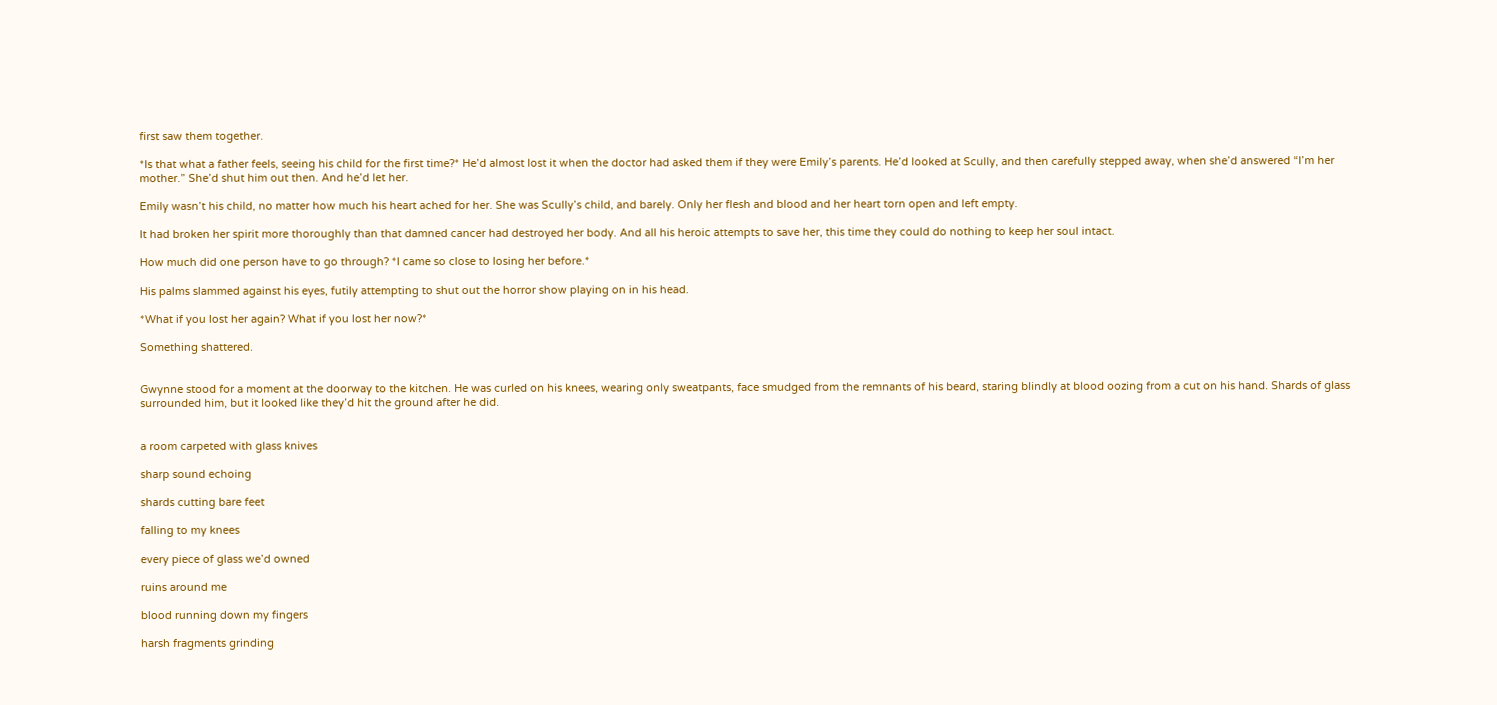first saw them together.

*Is that what a father feels, seeing his child for the first time?* He’d almost lost it when the doctor had asked them if they were Emily’s parents. He’d looked at Scully, and then carefully stepped away, when she’d answered “I’m her mother.” She’d shut him out then. And he’d let her.

Emily wasn’t his child, no matter how much his heart ached for her. She was Scully’s child, and barely. Only her flesh and blood and her heart torn open and left empty.

It had broken her spirit more thoroughly than that damned cancer had destroyed her body. And all his heroic attempts to save her, this time they could do nothing to keep her soul intact.

How much did one person have to go through? *I came so close to losing her before.*

His palms slammed against his eyes, futily attempting to shut out the horror show playing on in his head.

*What if you lost her again? What if you lost her now?*

Something shattered.


Gwynne stood for a moment at the doorway to the kitchen. He was curled on his knees, wearing only sweatpants, face smudged from the remnants of his beard, staring blindly at blood oozing from a cut on his hand. Shards of glass surrounded him, but it looked like they’d hit the ground after he did.


a room carpeted with glass knives

sharp sound echoing

shards cutting bare feet

falling to my knees

every piece of glass we’d owned

ruins around me

blood running down my fingers

harsh fragments grinding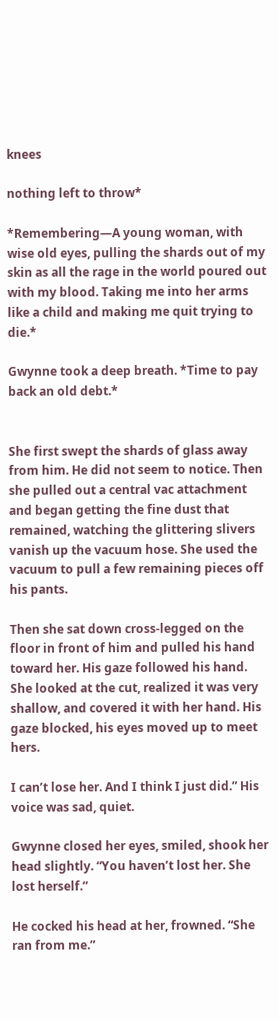knees

nothing left to throw*

*Remembering—A young woman, with wise old eyes, pulling the shards out of my skin as all the rage in the world poured out with my blood. Taking me into her arms like a child and making me quit trying to die.*

Gwynne took a deep breath. *Time to pay back an old debt.*


She first swept the shards of glass away from him. He did not seem to notice. Then she pulled out a central vac attachment and began getting the fine dust that remained, watching the glittering slivers vanish up the vacuum hose. She used the vacuum to pull a few remaining pieces off his pants.

Then she sat down cross-legged on the floor in front of him and pulled his hand toward her. His gaze followed his hand. She looked at the cut, realized it was very shallow, and covered it with her hand. His gaze blocked, his eyes moved up to meet hers.

I can’t lose her. And I think I just did.” His voice was sad, quiet.

Gwynne closed her eyes, smiled, shook her head slightly. “You haven’t lost her. She lost herself.”

He cocked his head at her, frowned. “She ran from me.”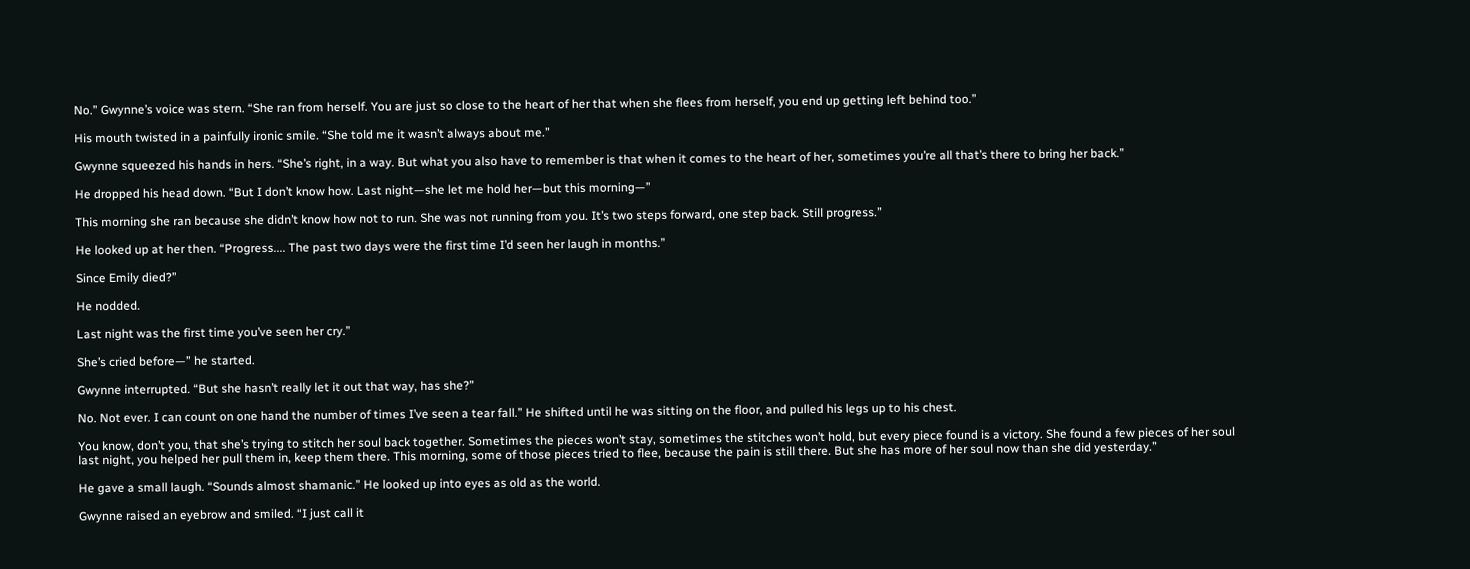No.” Gwynne’s voice was stern. “She ran from herself. You are just so close to the heart of her that when she flees from herself, you end up getting left behind too.”

His mouth twisted in a painfully ironic smile. “She told me it wasn’t always about me.”

Gwynne squeezed his hands in hers. “She’s right, in a way. But what you also have to remember is that when it comes to the heart of her, sometimes you’re all that’s there to bring her back.”

He dropped his head down. “But I don’t know how. Last night—she let me hold her—but this morning—”

This morning she ran because she didn’t know how not to run. She was not running from you. It’s two steps forward, one step back. Still progress.”

He looked up at her then. “Progress.... The past two days were the first time I’d seen her laugh in months.”

Since Emily died?”

He nodded.

Last night was the first time you’ve seen her cry.”

She’s cried before—” he started.

Gwynne interrupted. “But she hasn’t really let it out that way, has she?”

No. Not ever. I can count on one hand the number of times I’ve seen a tear fall.” He shifted until he was sitting on the floor, and pulled his legs up to his chest.

You know, don’t you, that she’s trying to stitch her soul back together. Sometimes the pieces won’t stay, sometimes the stitches won’t hold, but every piece found is a victory. She found a few pieces of her soul last night, you helped her pull them in, keep them there. This morning, some of those pieces tried to flee, because the pain is still there. But she has more of her soul now than she did yesterday.”

He gave a small laugh. “Sounds almost shamanic.” He looked up into eyes as old as the world.

Gwynne raised an eyebrow and smiled. “I just call it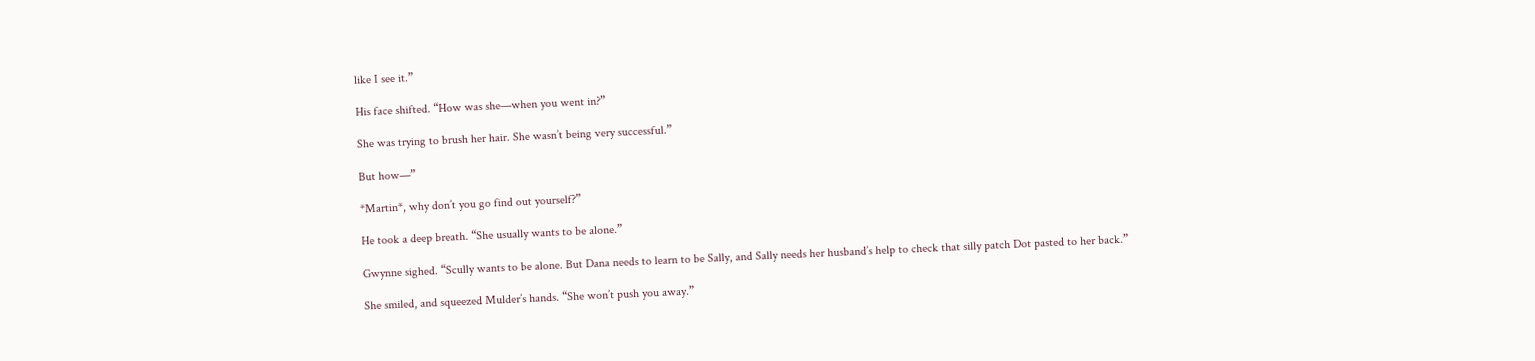like I see it.”

His face shifted. “How was she—when you went in?”

She was trying to brush her hair. She wasn’t being very successful.”

But how—”

*Martin*, why don’t you go find out yourself?”

He took a deep breath. “She usually wants to be alone.”

Gwynne sighed. “Scully wants to be alone. But Dana needs to learn to be Sally, and Sally needs her husband’s help to check that silly patch Dot pasted to her back.”

She smiled, and squeezed Mulder’s hands. “She won’t push you away.”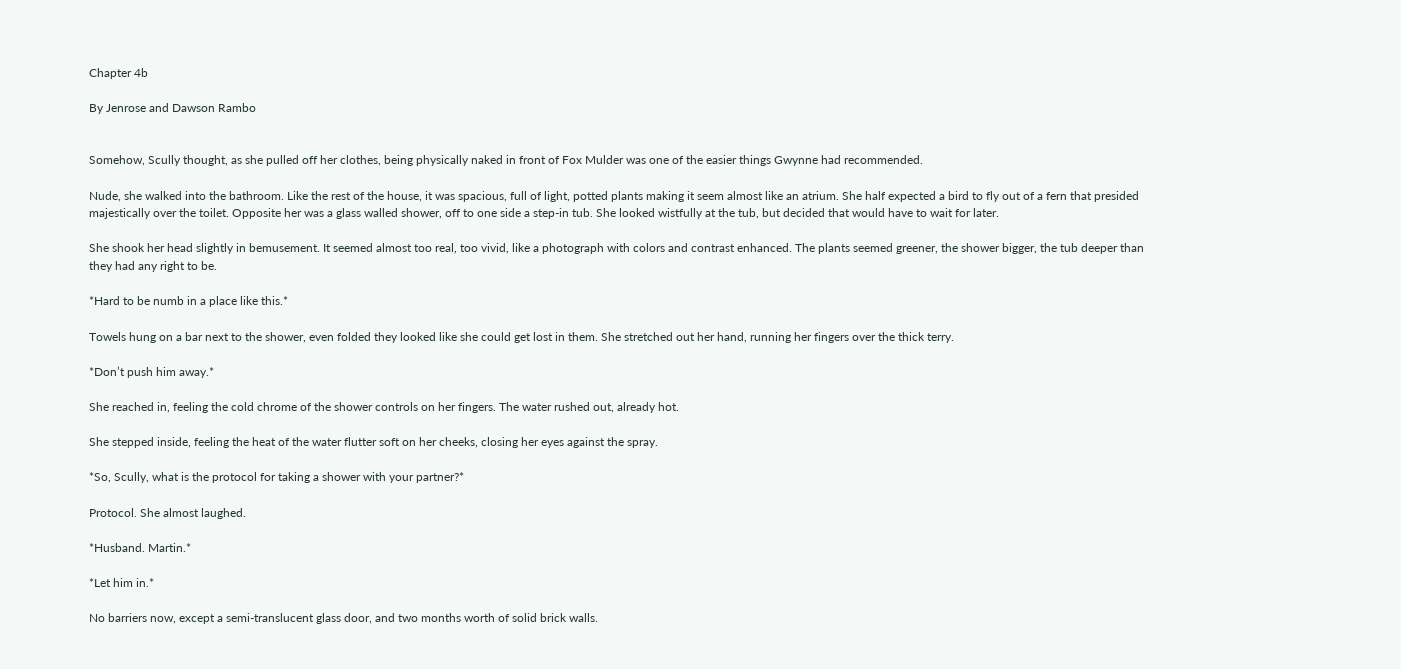Chapter 4b

By Jenrose and Dawson Rambo


Somehow, Scully thought, as she pulled off her clothes, being physically naked in front of Fox Mulder was one of the easier things Gwynne had recommended.

Nude, she walked into the bathroom. Like the rest of the house, it was spacious, full of light, potted plants making it seem almost like an atrium. She half expected a bird to fly out of a fern that presided majestically over the toilet. Opposite her was a glass walled shower, off to one side a step-in tub. She looked wistfully at the tub, but decided that would have to wait for later.

She shook her head slightly in bemusement. It seemed almost too real, too vivid, like a photograph with colors and contrast enhanced. The plants seemed greener, the shower bigger, the tub deeper than they had any right to be.

*Hard to be numb in a place like this.*

Towels hung on a bar next to the shower, even folded they looked like she could get lost in them. She stretched out her hand, running her fingers over the thick terry.

*Don’t push him away.*

She reached in, feeling the cold chrome of the shower controls on her fingers. The water rushed out, already hot.

She stepped inside, feeling the heat of the water flutter soft on her cheeks, closing her eyes against the spray.

*So, Scully, what is the protocol for taking a shower with your partner?*

Protocol. She almost laughed.

*Husband. Martin.*

*Let him in.*

No barriers now, except a semi-translucent glass door, and two months worth of solid brick walls.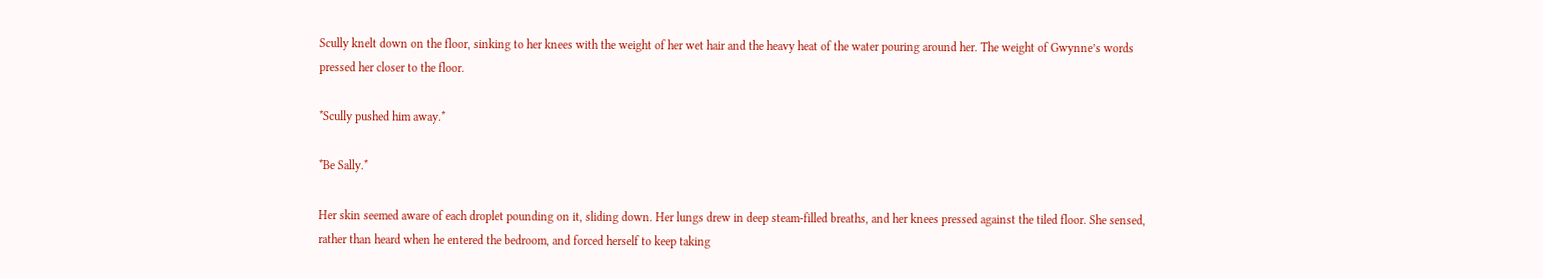Scully knelt down on the floor, sinking to her knees with the weight of her wet hair and the heavy heat of the water pouring around her. The weight of Gwynne’s words pressed her closer to the floor.

*Scully pushed him away.*

*Be Sally.*

Her skin seemed aware of each droplet pounding on it, sliding down. Her lungs drew in deep steam-filled breaths, and her knees pressed against the tiled floor. She sensed, rather than heard when he entered the bedroom, and forced herself to keep taking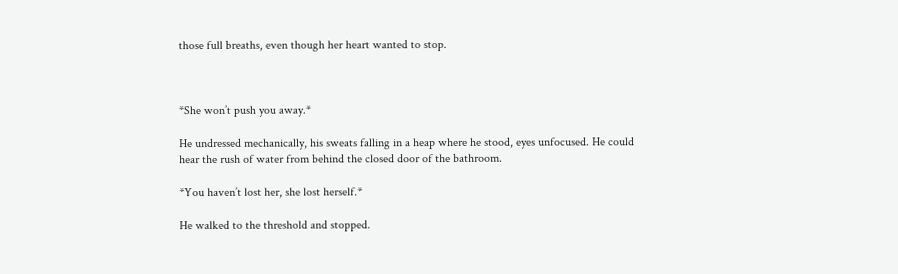those full breaths, even though her heart wanted to stop.



*She won’t push you away.*

He undressed mechanically, his sweats falling in a heap where he stood, eyes unfocused. He could hear the rush of water from behind the closed door of the bathroom.

*You haven’t lost her, she lost herself.*

He walked to the threshold and stopped.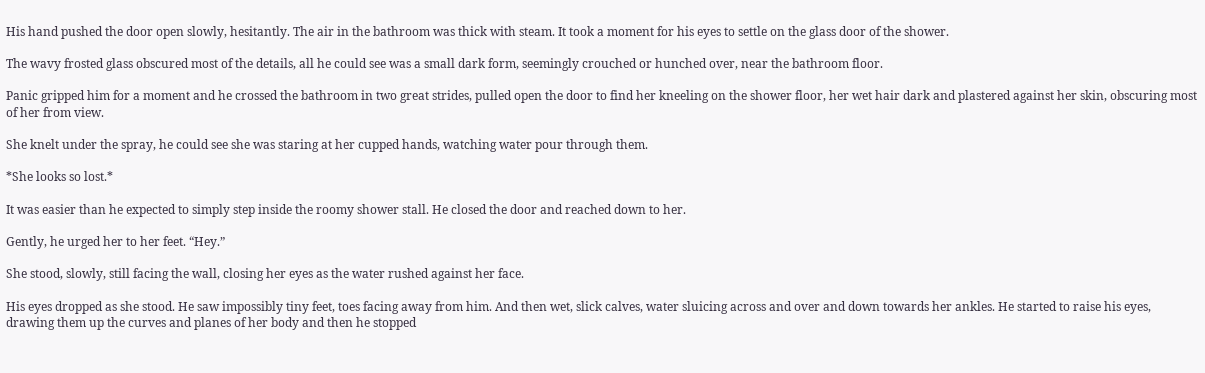His hand pushed the door open slowly, hesitantly. The air in the bathroom was thick with steam. It took a moment for his eyes to settle on the glass door of the shower.

The wavy frosted glass obscured most of the details, all he could see was a small dark form, seemingly crouched or hunched over, near the bathroom floor.

Panic gripped him for a moment and he crossed the bathroom in two great strides, pulled open the door to find her kneeling on the shower floor, her wet hair dark and plastered against her skin, obscuring most of her from view.

She knelt under the spray, he could see she was staring at her cupped hands, watching water pour through them.

*She looks so lost.*

It was easier than he expected to simply step inside the roomy shower stall. He closed the door and reached down to her.

Gently, he urged her to her feet. “Hey.”

She stood, slowly, still facing the wall, closing her eyes as the water rushed against her face.

His eyes dropped as she stood. He saw impossibly tiny feet, toes facing away from him. And then wet, slick calves, water sluicing across and over and down towards her ankles. He started to raise his eyes, drawing them up the curves and planes of her body and then he stopped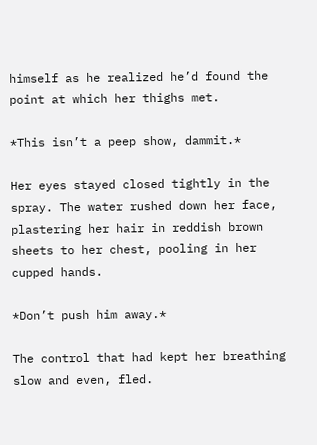himself as he realized he’d found the point at which her thighs met.

*This isn’t a peep show, dammit.*

Her eyes stayed closed tightly in the spray. The water rushed down her face, plastering her hair in reddish brown sheets to her chest, pooling in her cupped hands.

*Don’t push him away.*

The control that had kept her breathing slow and even, fled.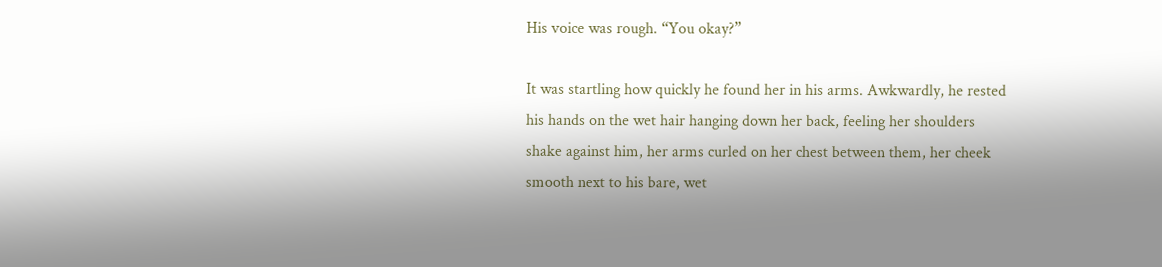His voice was rough. “You okay?”

It was startling how quickly he found her in his arms. Awkwardly, he rested his hands on the wet hair hanging down her back, feeling her shoulders shake against him, her arms curled on her chest between them, her cheek smooth next to his bare, wet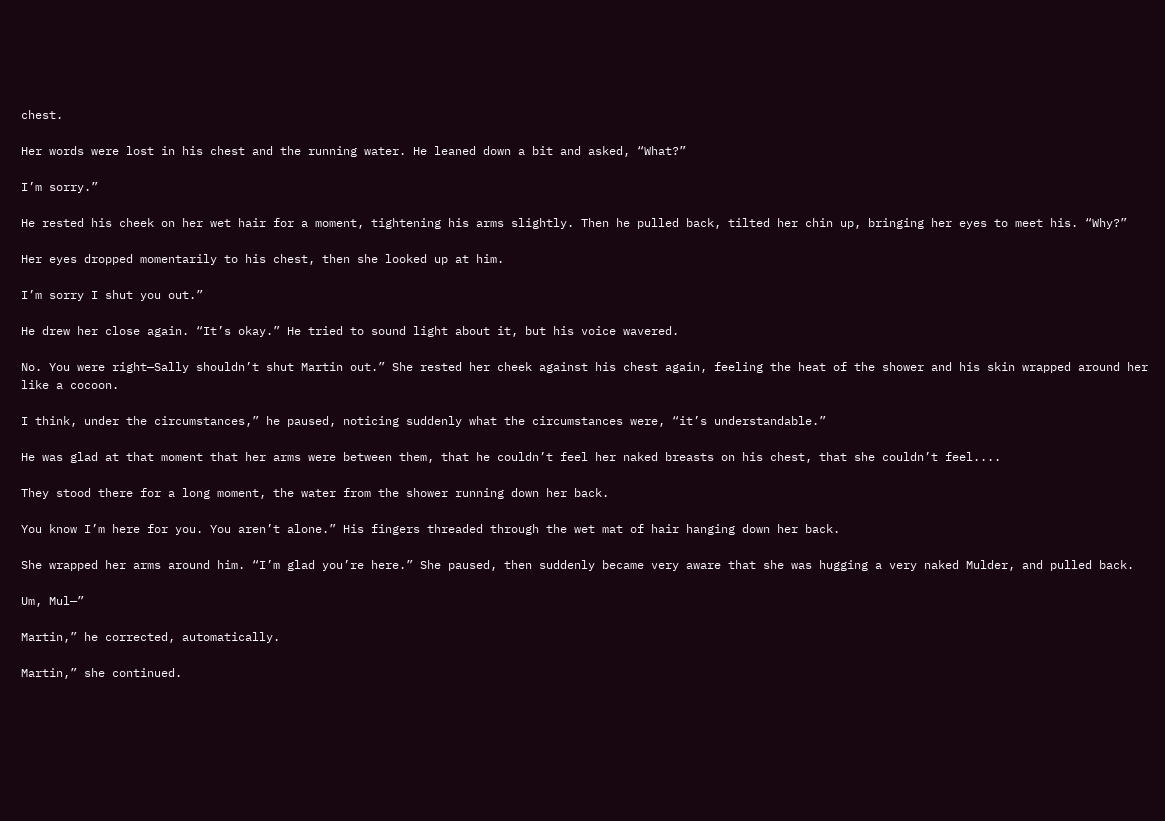chest.

Her words were lost in his chest and the running water. He leaned down a bit and asked, “What?”

I’m sorry.”

He rested his cheek on her wet hair for a moment, tightening his arms slightly. Then he pulled back, tilted her chin up, bringing her eyes to meet his. “Why?”

Her eyes dropped momentarily to his chest, then she looked up at him.

I’m sorry I shut you out.”

He drew her close again. “It’s okay.” He tried to sound light about it, but his voice wavered.

No. You were right—Sally shouldn’t shut Martin out.” She rested her cheek against his chest again, feeling the heat of the shower and his skin wrapped around her like a cocoon.

I think, under the circumstances,” he paused, noticing suddenly what the circumstances were, “it’s understandable.”

He was glad at that moment that her arms were between them, that he couldn’t feel her naked breasts on his chest, that she couldn’t feel....

They stood there for a long moment, the water from the shower running down her back.

You know I’m here for you. You aren’t alone.” His fingers threaded through the wet mat of hair hanging down her back.

She wrapped her arms around him. “I’m glad you’re here.” She paused, then suddenly became very aware that she was hugging a very naked Mulder, and pulled back.

Um, Mul—”

Martin,” he corrected, automatically.

Martin,” she continued.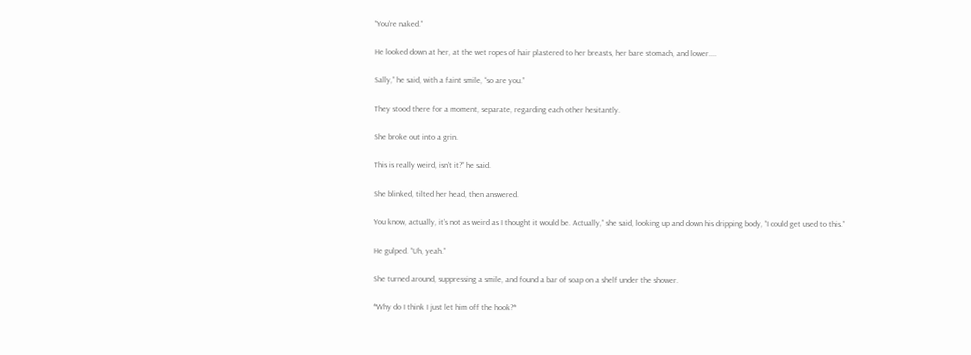“You’re naked.”

He looked down at her, at the wet ropes of hair plastered to her breasts, her bare stomach, and lower....

Sally,” he said, with a faint smile, “so are you.”

They stood there for a moment, separate, regarding each other hesitantly.

She broke out into a grin.

This is really weird, isn’t it?” he said.

She blinked, tilted her head, then answered.

You know, actually, it’s not as weird as I thought it would be. Actually,” she said, looking up and down his dripping body, “I could get used to this.”

He gulped. “Uh, yeah.”

She turned around, suppressing a smile, and found a bar of soap on a shelf under the shower.

*Why do I think I just let him off the hook?*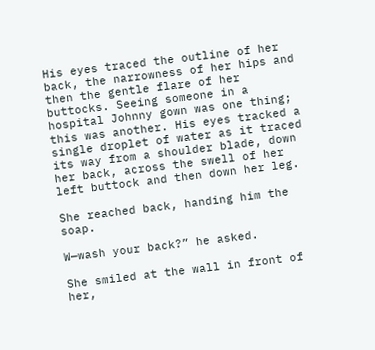His eyes traced the outline of her back, the narrowness of her hips and then the gentle flare of her buttocks. Seeing someone in a hospital Johnny gown was one thing; this was another. His eyes tracked a single droplet of water as it traced its way from a shoulder blade, down her back, across the swell of her left buttock and then down her leg.

She reached back, handing him the soap.

W—wash your back?” he asked.

She smiled at the wall in front of her,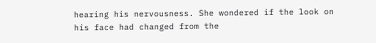hearing his nervousness. She wondered if the look on his face had changed from the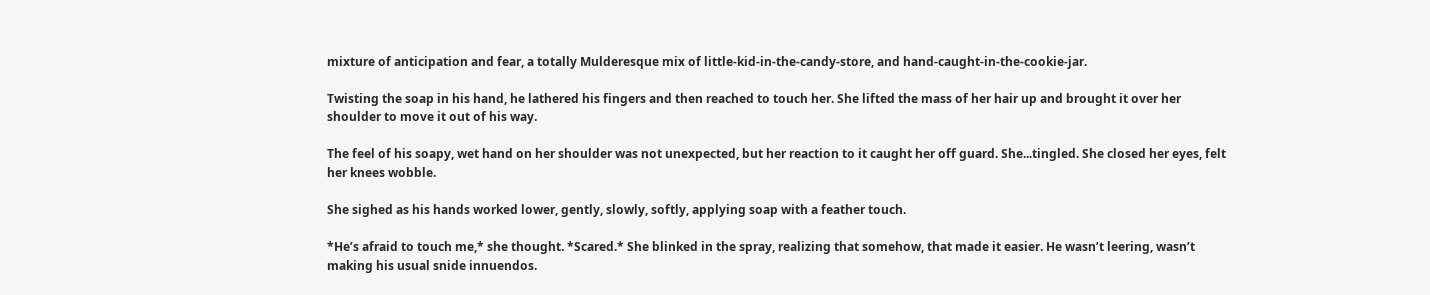mixture of anticipation and fear, a totally Mulderesque mix of little-kid-in-the-candy-store, and hand-caught-in-the-cookie-jar.

Twisting the soap in his hand, he lathered his fingers and then reached to touch her. She lifted the mass of her hair up and brought it over her shoulder to move it out of his way.

The feel of his soapy, wet hand on her shoulder was not unexpected, but her reaction to it caught her off guard. She...tingled. She closed her eyes, felt her knees wobble.

She sighed as his hands worked lower, gently, slowly, softly, applying soap with a feather touch.

*He’s afraid to touch me,* she thought. *Scared.* She blinked in the spray, realizing that somehow, that made it easier. He wasn’t leering, wasn’t making his usual snide innuendos.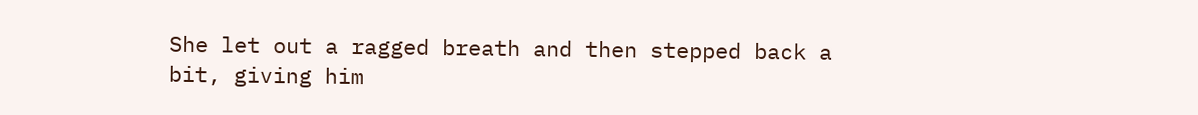She let out a ragged breath and then stepped back a bit, giving him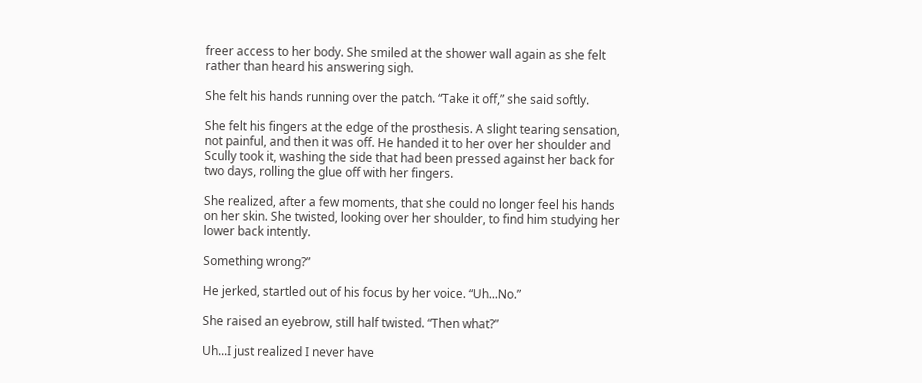freer access to her body. She smiled at the shower wall again as she felt rather than heard his answering sigh.

She felt his hands running over the patch. “Take it off,” she said softly.

She felt his fingers at the edge of the prosthesis. A slight tearing sensation, not painful, and then it was off. He handed it to her over her shoulder and Scully took it, washing the side that had been pressed against her back for two days, rolling the glue off with her fingers.

She realized, after a few moments, that she could no longer feel his hands on her skin. She twisted, looking over her shoulder, to find him studying her lower back intently.

Something wrong?”

He jerked, startled out of his focus by her voice. “Uh...No.”

She raised an eyebrow, still half twisted. “Then what?”

Uh...I just realized I never have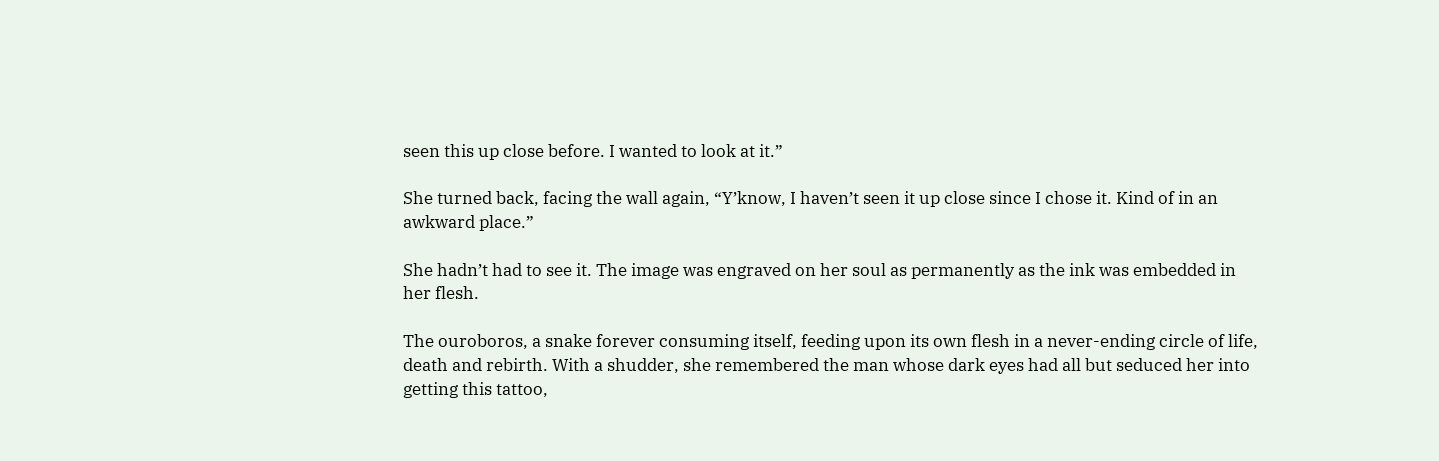seen this up close before. I wanted to look at it.”

She turned back, facing the wall again, “Y’know, I haven’t seen it up close since I chose it. Kind of in an awkward place.”

She hadn’t had to see it. The image was engraved on her soul as permanently as the ink was embedded in her flesh.

The ouroboros, a snake forever consuming itself, feeding upon its own flesh in a never-ending circle of life, death and rebirth. With a shudder, she remembered the man whose dark eyes had all but seduced her into getting this tattoo,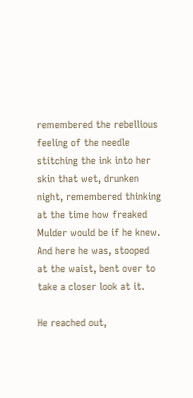remembered the rebellious feeling of the needle stitching the ink into her skin that wet, drunken night, remembered thinking at the time how freaked Mulder would be if he knew. And here he was, stooped at the waist, bent over to take a closer look at it.

He reached out,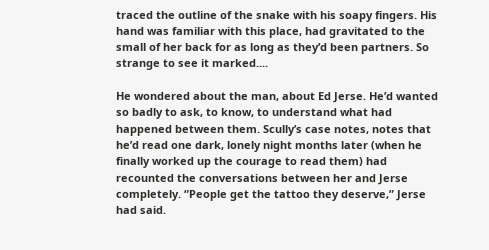traced the outline of the snake with his soapy fingers. His hand was familiar with this place, had gravitated to the small of her back for as long as they’d been partners. So strange to see it marked....

He wondered about the man, about Ed Jerse. He’d wanted so badly to ask, to know, to understand what had happened between them. Scully’s case notes, notes that he’d read one dark, lonely night months later (when he finally worked up the courage to read them) had recounted the conversations between her and Jerse completely. “People get the tattoo they deserve,” Jerse had said.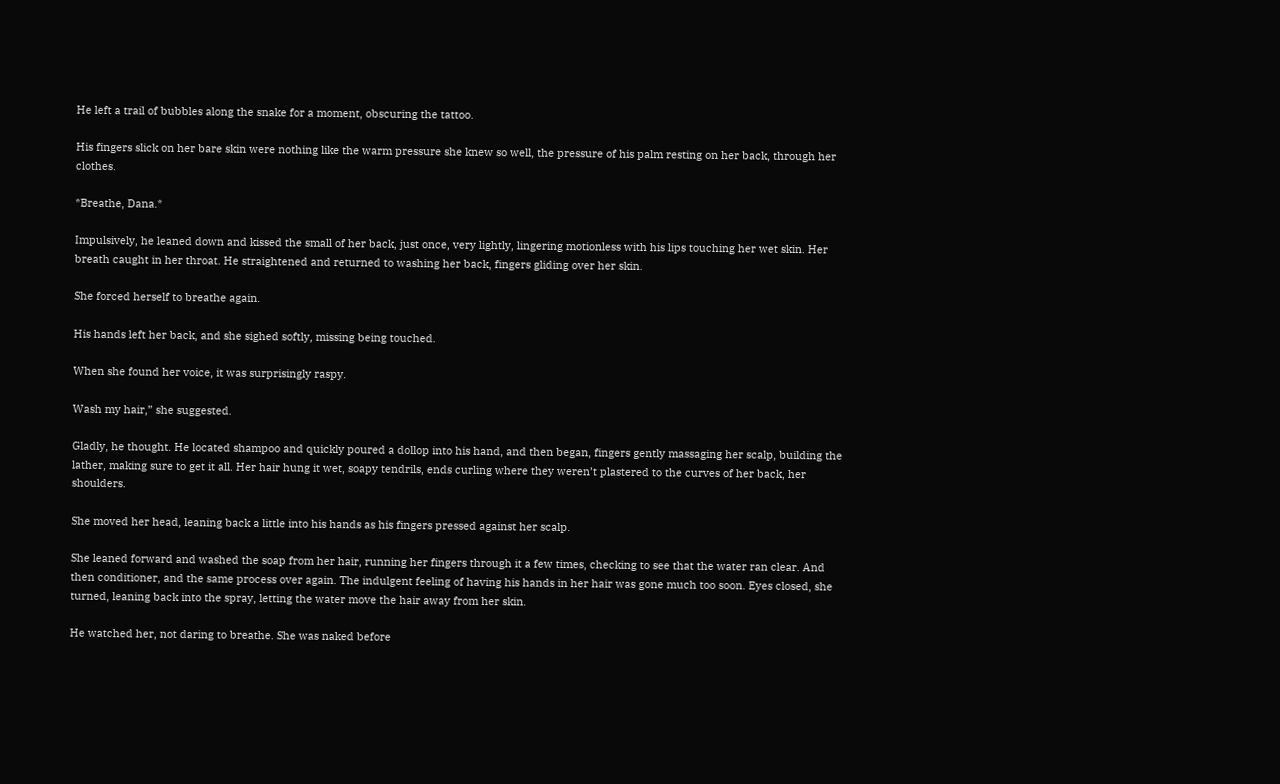He left a trail of bubbles along the snake for a moment, obscuring the tattoo.

His fingers slick on her bare skin were nothing like the warm pressure she knew so well, the pressure of his palm resting on her back, through her clothes.

*Breathe, Dana.*

Impulsively, he leaned down and kissed the small of her back, just once, very lightly, lingering motionless with his lips touching her wet skin. Her breath caught in her throat. He straightened and returned to washing her back, fingers gliding over her skin.

She forced herself to breathe again.

His hands left her back, and she sighed softly, missing being touched.

When she found her voice, it was surprisingly raspy.

Wash my hair,” she suggested.

Gladly, he thought. He located shampoo and quickly poured a dollop into his hand, and then began, fingers gently massaging her scalp, building the lather, making sure to get it all. Her hair hung it wet, soapy tendrils, ends curling where they weren’t plastered to the curves of her back, her shoulders.

She moved her head, leaning back a little into his hands as his fingers pressed against her scalp.

She leaned forward and washed the soap from her hair, running her fingers through it a few times, checking to see that the water ran clear. And then conditioner, and the same process over again. The indulgent feeling of having his hands in her hair was gone much too soon. Eyes closed, she turned, leaning back into the spray, letting the water move the hair away from her skin.

He watched her, not daring to breathe. She was naked before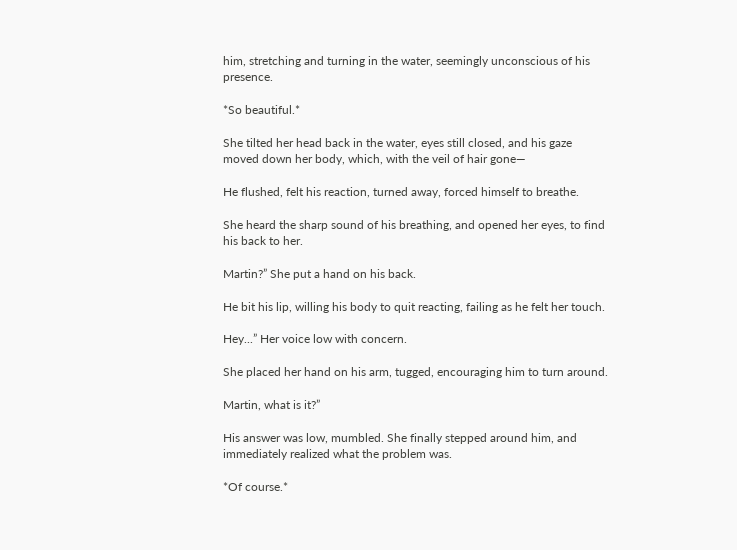him, stretching and turning in the water, seemingly unconscious of his presence.

*So beautiful.*

She tilted her head back in the water, eyes still closed, and his gaze moved down her body, which, with the veil of hair gone—

He flushed, felt his reaction, turned away, forced himself to breathe.

She heard the sharp sound of his breathing, and opened her eyes, to find his back to her.

Martin?” She put a hand on his back.

He bit his lip, willing his body to quit reacting, failing as he felt her touch.

Hey...” Her voice low with concern.

She placed her hand on his arm, tugged, encouraging him to turn around.

Martin, what is it?”

His answer was low, mumbled. She finally stepped around him, and immediately realized what the problem was.

*Of course.*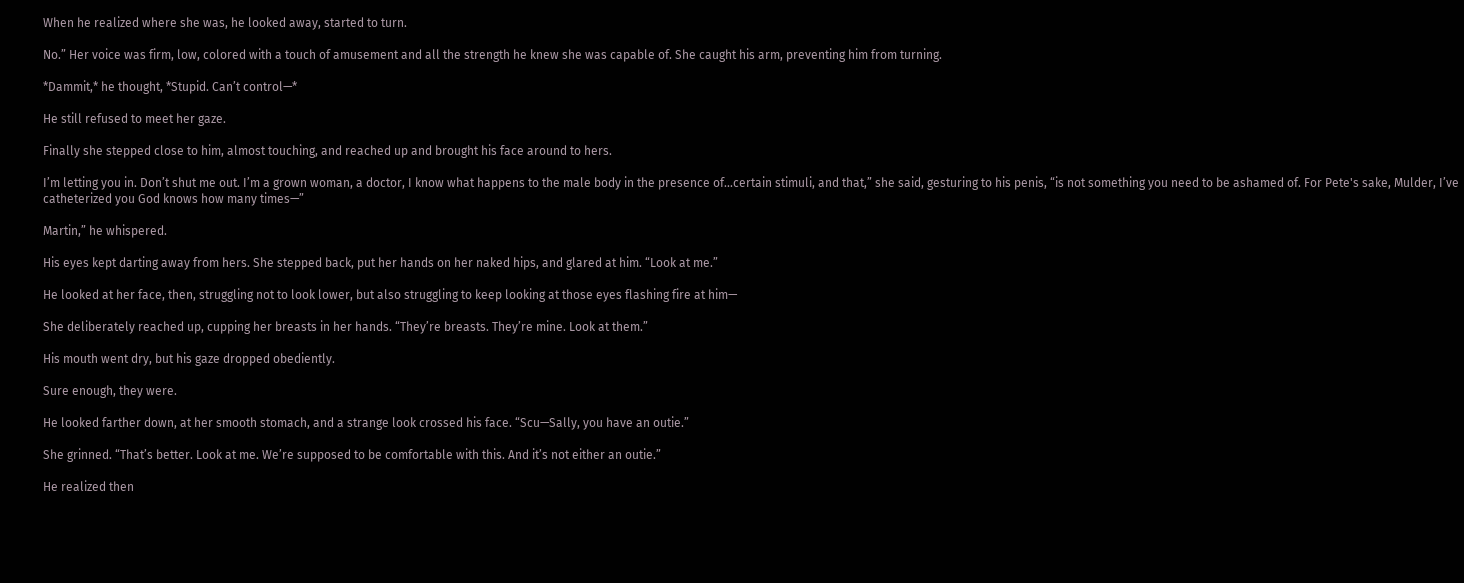When he realized where she was, he looked away, started to turn.

No.” Her voice was firm, low, colored with a touch of amusement and all the strength he knew she was capable of. She caught his arm, preventing him from turning.

*Dammit,* he thought, *Stupid. Can’t control—*

He still refused to meet her gaze.

Finally she stepped close to him, almost touching, and reached up and brought his face around to hers.

I’m letting you in. Don’t shut me out. I’m a grown woman, a doctor, I know what happens to the male body in the presence of...certain stimuli, and that,” she said, gesturing to his penis, “is not something you need to be ashamed of. For Pete's sake, Mulder, I’ve catheterized you God knows how many times—”

Martin,” he whispered.

His eyes kept darting away from hers. She stepped back, put her hands on her naked hips, and glared at him. “Look at me.”

He looked at her face, then, struggling not to look lower, but also struggling to keep looking at those eyes flashing fire at him—

She deliberately reached up, cupping her breasts in her hands. “They’re breasts. They’re mine. Look at them.”

His mouth went dry, but his gaze dropped obediently.

Sure enough, they were.

He looked farther down, at her smooth stomach, and a strange look crossed his face. “Scu—Sally, you have an outie.”

She grinned. “That’s better. Look at me. We’re supposed to be comfortable with this. And it’s not either an outie.”

He realized then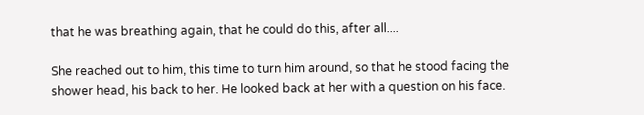that he was breathing again, that he could do this, after all....

She reached out to him, this time to turn him around, so that he stood facing the shower head, his back to her. He looked back at her with a question on his face.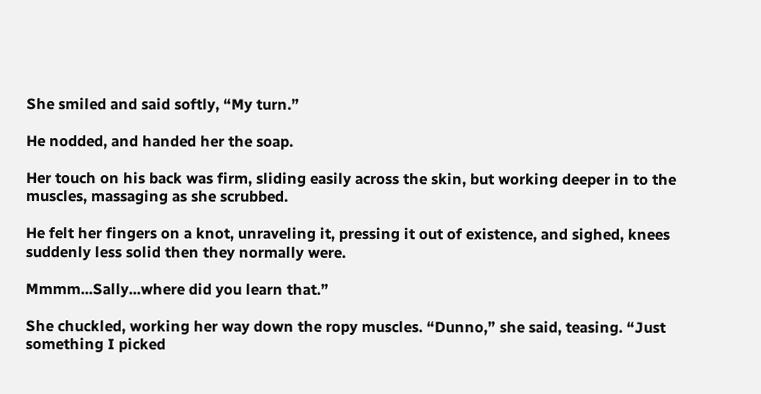She smiled and said softly, “My turn.”

He nodded, and handed her the soap.

Her touch on his back was firm, sliding easily across the skin, but working deeper in to the muscles, massaging as she scrubbed.

He felt her fingers on a knot, unraveling it, pressing it out of existence, and sighed, knees suddenly less solid then they normally were.

Mmmm...Sally...where did you learn that.”

She chuckled, working her way down the ropy muscles. “Dunno,” she said, teasing. “Just something I picked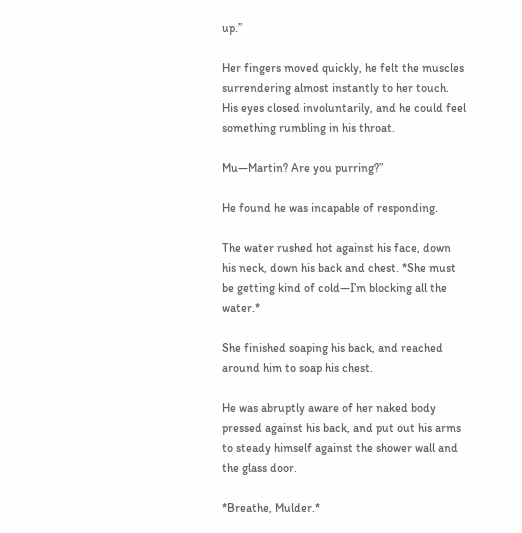up.”

Her fingers moved quickly, he felt the muscles surrendering almost instantly to her touch. His eyes closed involuntarily, and he could feel something rumbling in his throat.

Mu—Martin? Are you purring?”

He found he was incapable of responding.

The water rushed hot against his face, down his neck, down his back and chest. *She must be getting kind of cold—I’m blocking all the water.*

She finished soaping his back, and reached around him to soap his chest.

He was abruptly aware of her naked body pressed against his back, and put out his arms to steady himself against the shower wall and the glass door.

*Breathe, Mulder.*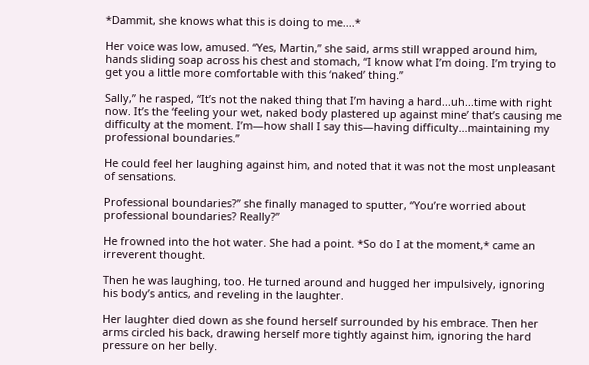*Dammit, she knows what this is doing to me....*

Her voice was low, amused. “Yes, Martin,” she said, arms still wrapped around him, hands sliding soap across his chest and stomach, “I know what I’m doing. I’m trying to get you a little more comfortable with this ‘naked’ thing.”

Sally,” he rasped, “It’s not the naked thing that I’m having a hard...uh...time with right now. It’s the ‘feeling your wet, naked body plastered up against mine’ that’s causing me difficulty at the moment. I’m—how shall I say this—having difficulty...maintaining my professional boundaries.”

He could feel her laughing against him, and noted that it was not the most unpleasant of sensations.

Professional boundaries?” she finally managed to sputter, “You’re worried about professional boundaries? Really?”

He frowned into the hot water. She had a point. *So do I at the moment,* came an irreverent thought.

Then he was laughing, too. He turned around and hugged her impulsively, ignoring his body’s antics, and reveling in the laughter.

Her laughter died down as she found herself surrounded by his embrace. Then her arms circled his back, drawing herself more tightly against him, ignoring the hard pressure on her belly.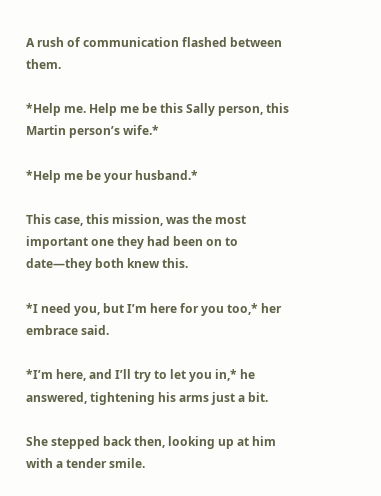A rush of communication flashed between them.

*Help me. Help me be this Sally person, this Martin person’s wife.*

*Help me be your husband.*

This case, this mission, was the most important one they had been on to date—they both knew this.

*I need you, but I’m here for you too,* her embrace said.

*I’m here, and I’ll try to let you in,* he answered, tightening his arms just a bit.

She stepped back then, looking up at him with a tender smile.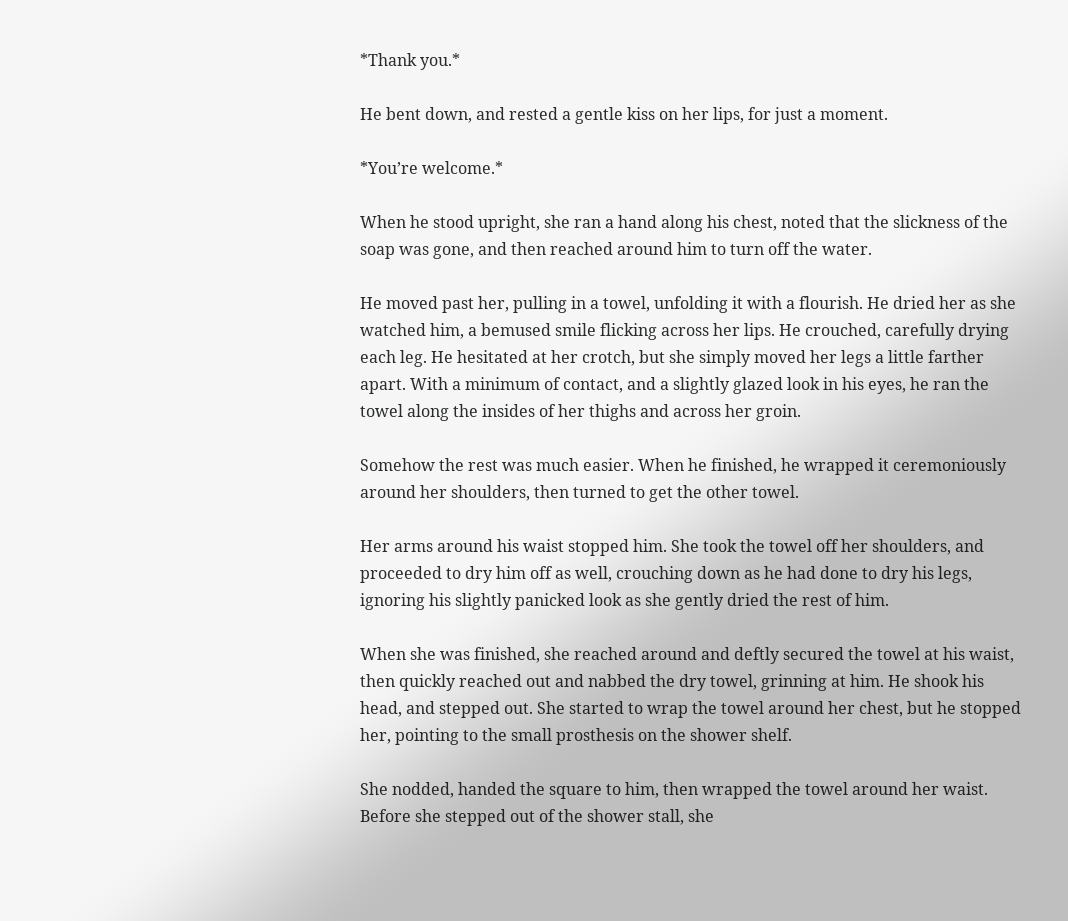*Thank you.*

He bent down, and rested a gentle kiss on her lips, for just a moment.

*You’re welcome.*

When he stood upright, she ran a hand along his chest, noted that the slickness of the soap was gone, and then reached around him to turn off the water.

He moved past her, pulling in a towel, unfolding it with a flourish. He dried her as she watched him, a bemused smile flicking across her lips. He crouched, carefully drying each leg. He hesitated at her crotch, but she simply moved her legs a little farther apart. With a minimum of contact, and a slightly glazed look in his eyes, he ran the towel along the insides of her thighs and across her groin.

Somehow the rest was much easier. When he finished, he wrapped it ceremoniously around her shoulders, then turned to get the other towel.

Her arms around his waist stopped him. She took the towel off her shoulders, and proceeded to dry him off as well, crouching down as he had done to dry his legs, ignoring his slightly panicked look as she gently dried the rest of him.

When she was finished, she reached around and deftly secured the towel at his waist, then quickly reached out and nabbed the dry towel, grinning at him. He shook his head, and stepped out. She started to wrap the towel around her chest, but he stopped her, pointing to the small prosthesis on the shower shelf.

She nodded, handed the square to him, then wrapped the towel around her waist. Before she stepped out of the shower stall, she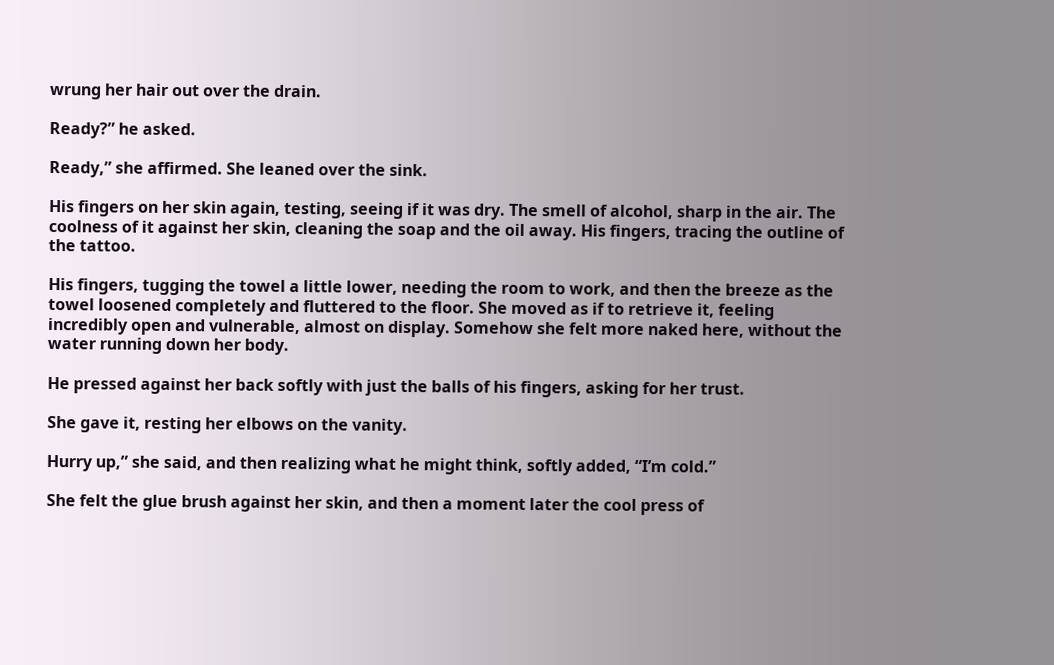wrung her hair out over the drain.

Ready?” he asked.

Ready,” she affirmed. She leaned over the sink.

His fingers on her skin again, testing, seeing if it was dry. The smell of alcohol, sharp in the air. The coolness of it against her skin, cleaning the soap and the oil away. His fingers, tracing the outline of the tattoo.

His fingers, tugging the towel a little lower, needing the room to work, and then the breeze as the towel loosened completely and fluttered to the floor. She moved as if to retrieve it, feeling incredibly open and vulnerable, almost on display. Somehow she felt more naked here, without the water running down her body.

He pressed against her back softly with just the balls of his fingers, asking for her trust.

She gave it, resting her elbows on the vanity.

Hurry up,” she said, and then realizing what he might think, softly added, “I’m cold.”

She felt the glue brush against her skin, and then a moment later the cool press of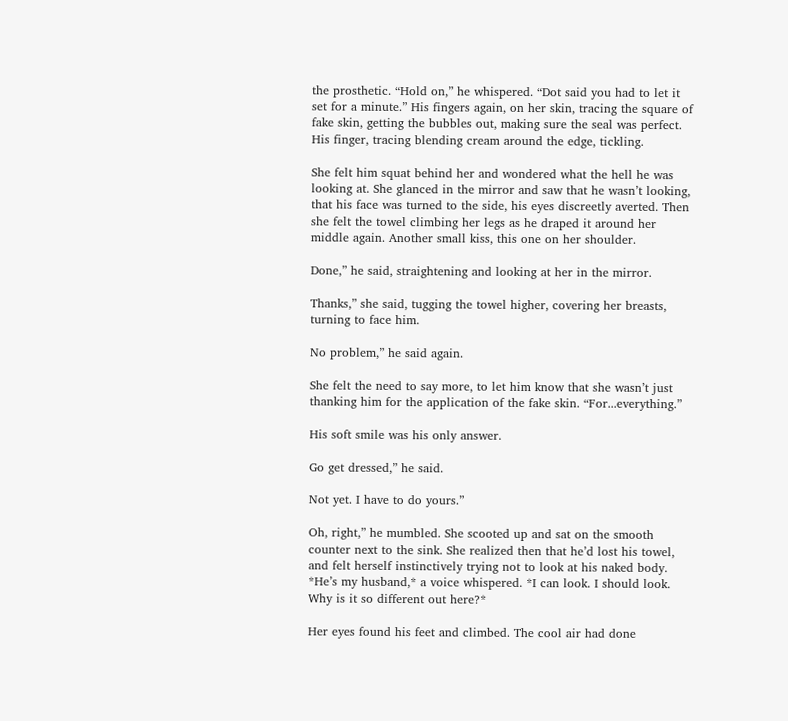the prosthetic. “Hold on,” he whispered. “Dot said you had to let it set for a minute.” His fingers again, on her skin, tracing the square of fake skin, getting the bubbles out, making sure the seal was perfect. His finger, tracing blending cream around the edge, tickling.

She felt him squat behind her and wondered what the hell he was looking at. She glanced in the mirror and saw that he wasn’t looking, that his face was turned to the side, his eyes discreetly averted. Then she felt the towel climbing her legs as he draped it around her middle again. Another small kiss, this one on her shoulder.

Done,” he said, straightening and looking at her in the mirror.

Thanks,” she said, tugging the towel higher, covering her breasts, turning to face him.

No problem,” he said again.

She felt the need to say more, to let him know that she wasn’t just thanking him for the application of the fake skin. “For...everything.”

His soft smile was his only answer.

Go get dressed,” he said.

Not yet. I have to do yours.”

Oh, right,” he mumbled. She scooted up and sat on the smooth counter next to the sink. She realized then that he’d lost his towel, and felt herself instinctively trying not to look at his naked body. *He’s my husband,* a voice whispered. *I can look. I should look. Why is it so different out here?*

Her eyes found his feet and climbed. The cool air had done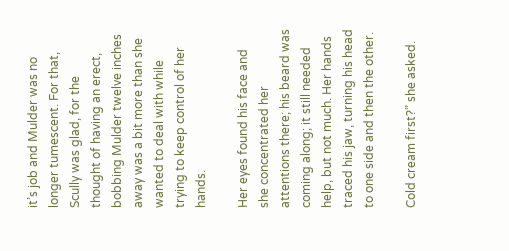it’s job and Mulder was no longer tumescent. For that, Scully was glad, for the thought of having an erect, bobbing Mulder twelve inches away was a bit more than she wanted to deal with while trying to keep control of her hands.

Her eyes found his face and she concentrated her attentions there; his beard was coming along; it still needed help, but not much. Her hands traced his jaw, turning his head to one side and then the other.

Cold cream first?” she asked.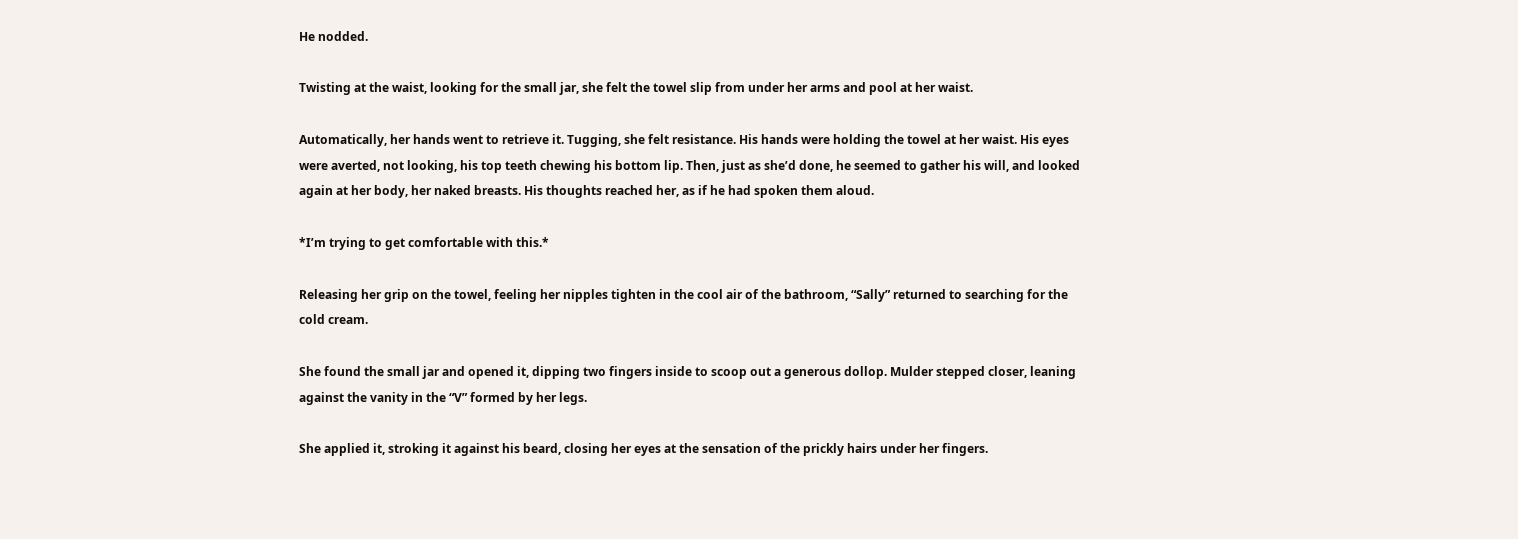He nodded.

Twisting at the waist, looking for the small jar, she felt the towel slip from under her arms and pool at her waist.

Automatically, her hands went to retrieve it. Tugging, she felt resistance. His hands were holding the towel at her waist. His eyes were averted, not looking, his top teeth chewing his bottom lip. Then, just as she’d done, he seemed to gather his will, and looked again at her body, her naked breasts. His thoughts reached her, as if he had spoken them aloud.

*I’m trying to get comfortable with this.*

Releasing her grip on the towel, feeling her nipples tighten in the cool air of the bathroom, “Sally” returned to searching for the cold cream.

She found the small jar and opened it, dipping two fingers inside to scoop out a generous dollop. Mulder stepped closer, leaning against the vanity in the “V” formed by her legs.

She applied it, stroking it against his beard, closing her eyes at the sensation of the prickly hairs under her fingers.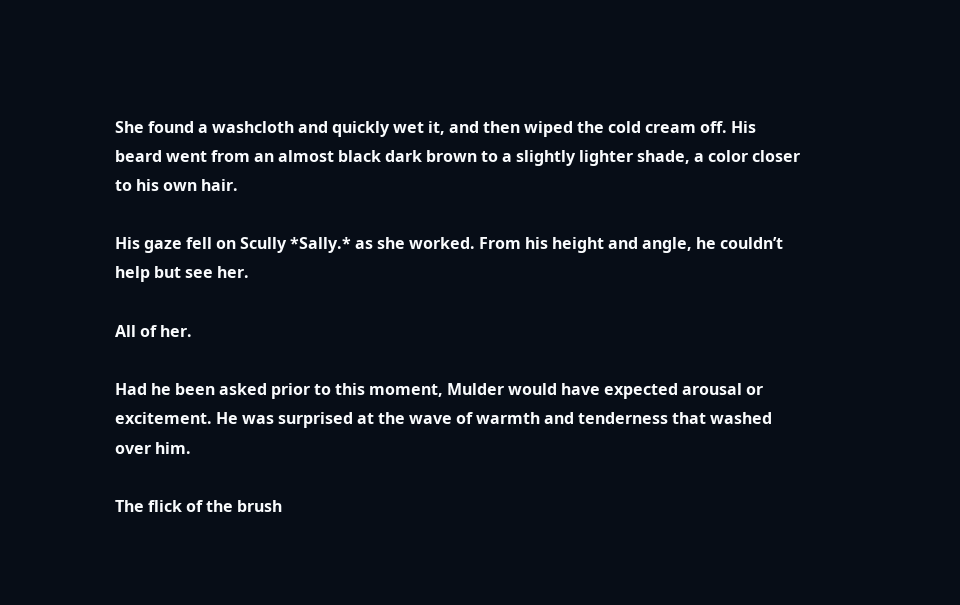She found a washcloth and quickly wet it, and then wiped the cold cream off. His beard went from an almost black dark brown to a slightly lighter shade, a color closer to his own hair.

His gaze fell on Scully *Sally.* as she worked. From his height and angle, he couldn’t help but see her.

All of her.

Had he been asked prior to this moment, Mulder would have expected arousal or excitement. He was surprised at the wave of warmth and tenderness that washed over him.

The flick of the brush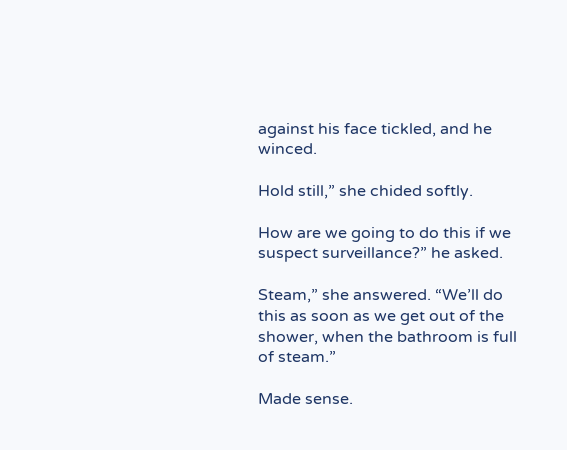against his face tickled, and he winced.

Hold still,” she chided softly.

How are we going to do this if we suspect surveillance?” he asked.

Steam,” she answered. “We’ll do this as soon as we get out of the shower, when the bathroom is full of steam.”

Made sense.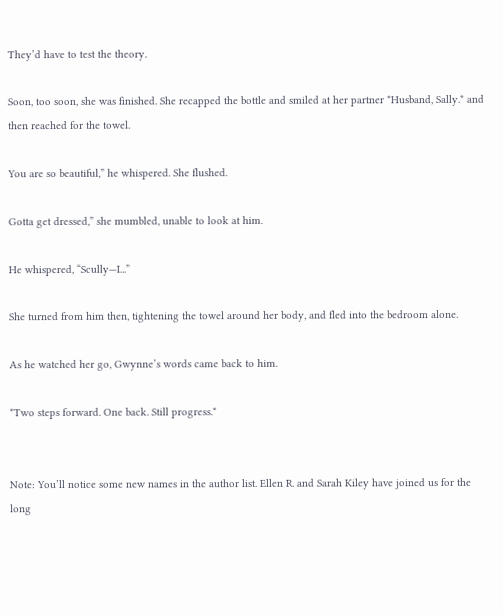They’d have to test the theory.

Soon, too soon, she was finished. She recapped the bottle and smiled at her partner *Husband, Sally.* and then reached for the towel.

You are so beautiful,” he whispered. She flushed.

Gotta get dressed,” she mumbled, unable to look at him.

He whispered, “Scully—I...”

She turned from him then, tightening the towel around her body, and fled into the bedroom alone.

As he watched her go, Gwynne’s words came back to him.

*Two steps forward. One back. Still progress.*


Note: You’ll notice some new names in the author list. Ellen R. and Sarah Kiley have joined us for the long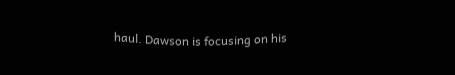haul. Dawson is focusing on his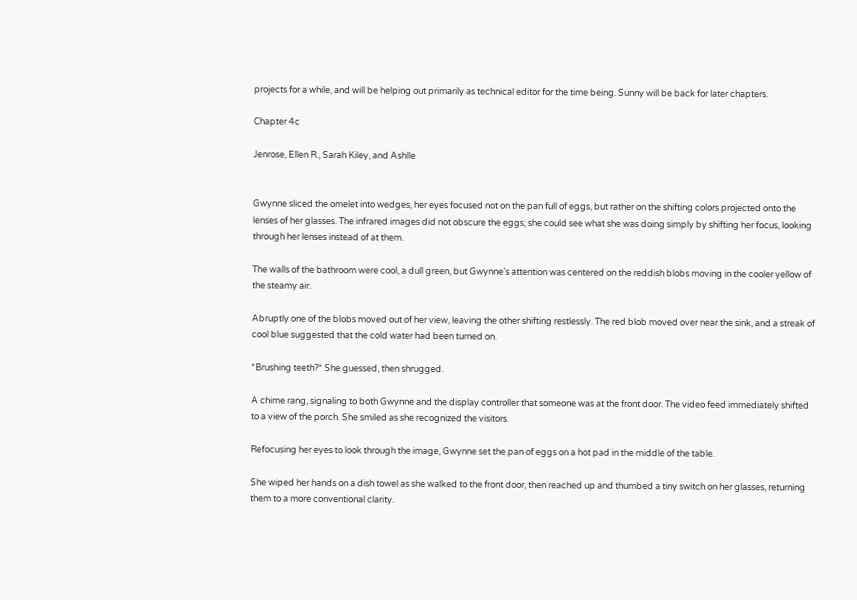projects for a while, and will be helping out primarily as technical editor for the time being. Sunny will be back for later chapters.

Chapter 4c

Jenrose, Ellen R., Sarah Kiley, and Ashlle


Gwynne sliced the omelet into wedges, her eyes focused not on the pan full of eggs, but rather on the shifting colors projected onto the lenses of her glasses. The infrared images did not obscure the eggs; she could see what she was doing simply by shifting her focus, looking through her lenses instead of at them.

The walls of the bathroom were cool, a dull green, but Gwynne’s attention was centered on the reddish blobs moving in the cooler yellow of the steamy air.

Abruptly one of the blobs moved out of her view, leaving the other shifting restlessly. The red blob moved over near the sink, and a streak of cool blue suggested that the cold water had been turned on.

*Brushing teeth?* She guessed, then shrugged.

A chime rang, signaling to both Gwynne and the display controller that someone was at the front door. The video feed immediately shifted to a view of the porch. She smiled as she recognized the visitors.

Refocusing her eyes to look through the image, Gwynne set the pan of eggs on a hot pad in the middle of the table.

She wiped her hands on a dish towel as she walked to the front door, then reached up and thumbed a tiny switch on her glasses, returning them to a more conventional clarity.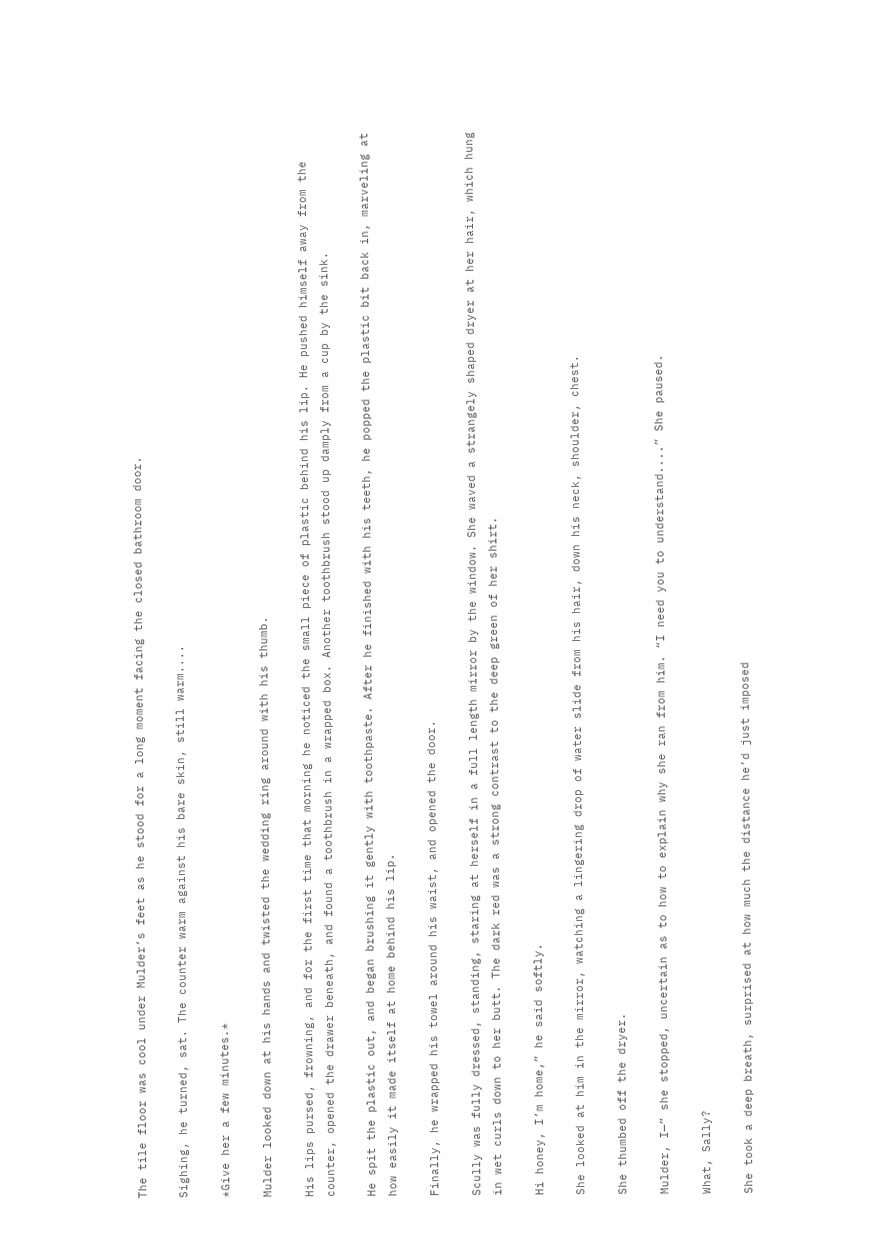The tile floor was cool under Mulder’s feet as he stood for a long moment facing the closed bathroom door.

Sighing, he turned, sat. The counter warm against his bare skin, still warm....

*Give her a few minutes.*

Mulder looked down at his hands and twisted the wedding ring around with his thumb.

His lips pursed, frowning, and for the first time that morning he noticed the small piece of plastic behind his lip. He pushed himself away from the counter, opened the drawer beneath, and found a toothbrush in a wrapped box. Another toothbrush stood up damply from a cup by the sink.

He spit the plastic out, and began brushing it gently with toothpaste. After he finished with his teeth, he popped the plastic bit back in, marveling at how easily it made itself at home behind his lip.

Finally, he wrapped his towel around his waist, and opened the door.

Scully was fully dressed, standing, staring at herself in a full length mirror by the window. She waved a strangely shaped dryer at her hair, which hung in wet curls down to her butt. The dark red was a strong contrast to the deep green of her shirt.

Hi honey, I’m home,” he said softly.

She looked at him in the mirror, watching a lingering drop of water slide from his hair, down his neck, shoulder, chest.

She thumbed off the dryer.

Mulder, I—” she stopped, uncertain as to how to explain why she ran from him. “I need you to understand....” She paused.

What, Sally?

She took a deep breath, surprised at how much the distance he’d just imposed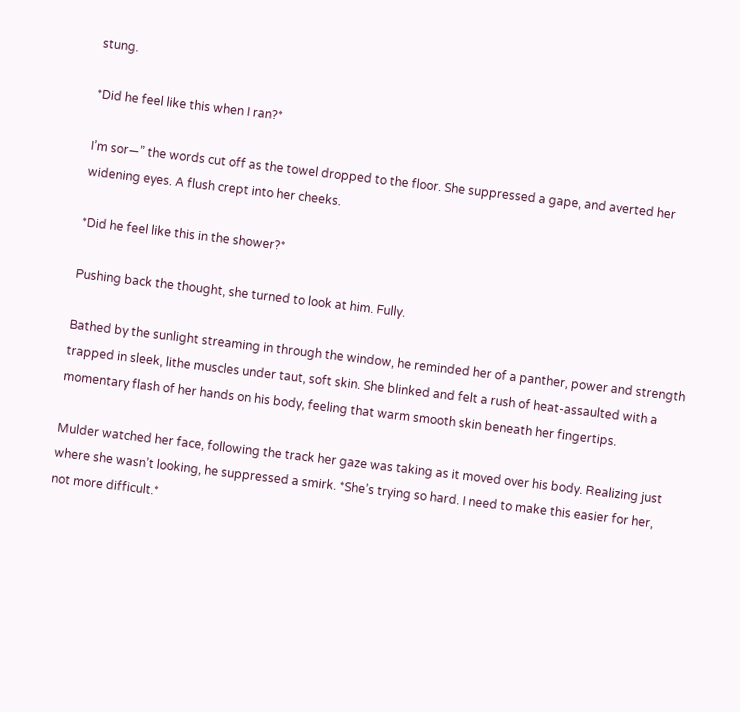stung.

*Did he feel like this when I ran?*

I’m sor—” the words cut off as the towel dropped to the floor. She suppressed a gape, and averted her widening eyes. A flush crept into her cheeks.

*Did he feel like this in the shower?*

Pushing back the thought, she turned to look at him. Fully.

Bathed by the sunlight streaming in through the window, he reminded her of a panther, power and strength trapped in sleek, lithe muscles under taut, soft skin. She blinked and felt a rush of heat-assaulted with a momentary flash of her hands on his body, feeling that warm smooth skin beneath her fingertips.

Mulder watched her face, following the track her gaze was taking as it moved over his body. Realizing just where she wasn’t looking, he suppressed a smirk. *She’s trying so hard. I need to make this easier for her, not more difficult.*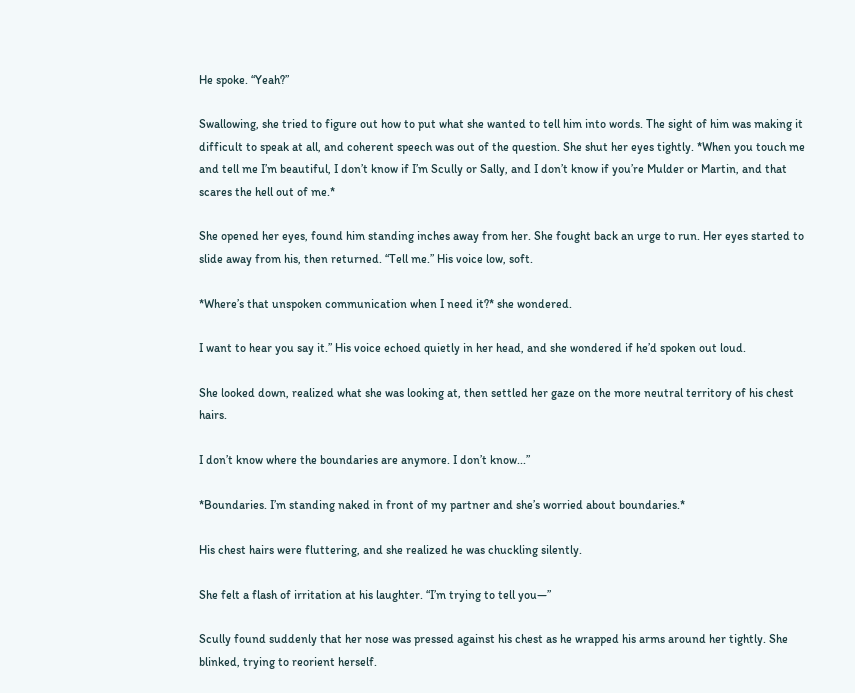He spoke. “Yeah?”

Swallowing, she tried to figure out how to put what she wanted to tell him into words. The sight of him was making it difficult to speak at all, and coherent speech was out of the question. She shut her eyes tightly. *When you touch me and tell me I’m beautiful, I don’t know if I’m Scully or Sally, and I don’t know if you’re Mulder or Martin, and that scares the hell out of me.*

She opened her eyes, found him standing inches away from her. She fought back an urge to run. Her eyes started to slide away from his, then returned. “Tell me.” His voice low, soft.

*Where’s that unspoken communication when I need it?* she wondered.

I want to hear you say it.” His voice echoed quietly in her head, and she wondered if he’d spoken out loud.

She looked down, realized what she was looking at, then settled her gaze on the more neutral territory of his chest hairs.

I don’t know where the boundaries are anymore. I don’t know...”

*Boundaries. I’m standing naked in front of my partner and she’s worried about boundaries.*

His chest hairs were fluttering, and she realized he was chuckling silently.

She felt a flash of irritation at his laughter. “I’m trying to tell you—”

Scully found suddenly that her nose was pressed against his chest as he wrapped his arms around her tightly. She blinked, trying to reorient herself.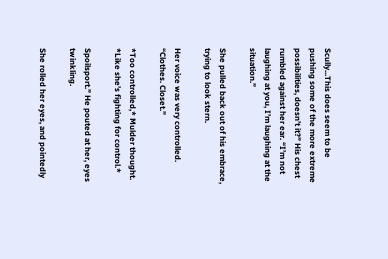Scully...This does seem to be pushing some of the more extreme possibilities, doesn’t it?” His chest rumbled against her ear. “I’m not laughing at you, I’m laughing at the situation.”

She pulled back out of his embrace, trying to look stern.

Her voice was very controlled. “Clothes. Closet.”

*Too controlled,* Mulder thought. *Like she’s fighting for control.*

Spoilsport.” He pouted at her, eyes twinkling.

She rolled her eyes, and pointedly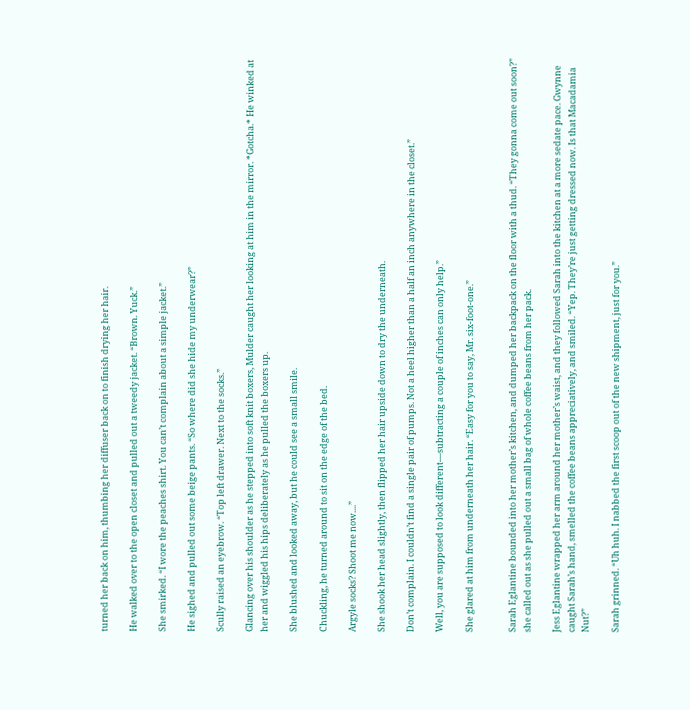turned her back on him, thumbing her diffuser back on to finish drying her hair.

He walked over to the open closet and pulled out a tweedy jacket. “Brown. Yuck.”

She smirked. “I wore the peaches shirt. You can’t complain about a simple jacket.”

He sighed and pulled out some beige pants. “So where did she hide my underwear?”

Scully raised an eyebrow. “Top left drawer. Next to the socks.”

Glancing over his shoulder as he stepped into soft knit boxers, Mulder caught her looking at him in the mirror. *Gotcha.* He winked at her and wiggled his hips deliberately as he pulled the boxers up.

She blushed and looked away, but he could see a small smile.

Chuckling, he turned around to sit on the edge of the bed.

Argyle socks? Shoot me now....”

She shook her head slightly, then flipped her hair upside down to dry the underneath.

Don’t complain. I couldn’t find a single pair of pumps. Not a heel higher than a half an inch anywhere in the closet.”

Well, you are supposed to look different—subtracting a couple of inches can only help.”

She glared at him from underneath her hair. “Easy for you to say, Mr. six-foot-one.”


Sarah Eglantine bounded into her mother’s kitchen, and dumped her backpack on the floor with a thud. “They gonna come out soon?” she called out as she pulled out a small bag of whole coffee beans from her pack.

Jess Eglantine wrapped her arm around her mother’s waist, and they followed Sarah into the kitchen at a more sedate pace. Gwynne caught Sarah’s hand, smelled the coffee beans appreciatively, and smiled. “Yep. They’re just getting dressed now. Is that Macadamia Nut?”

Sarah grinned. “Uh huh. I nabbed the first scoop out of the new shipment, just for you.”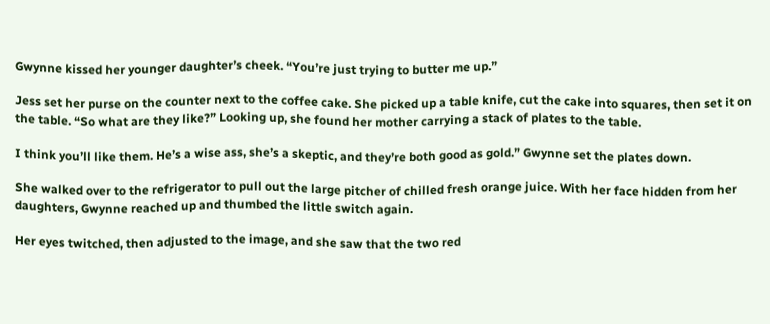Gwynne kissed her younger daughter’s cheek. “You’re just trying to butter me up.”

Jess set her purse on the counter next to the coffee cake. She picked up a table knife, cut the cake into squares, then set it on the table. “So what are they like?” Looking up, she found her mother carrying a stack of plates to the table.

I think you’ll like them. He’s a wise ass, she’s a skeptic, and they’re both good as gold.” Gwynne set the plates down.

She walked over to the refrigerator to pull out the large pitcher of chilled fresh orange juice. With her face hidden from her daughters, Gwynne reached up and thumbed the little switch again.

Her eyes twitched, then adjusted to the image, and she saw that the two red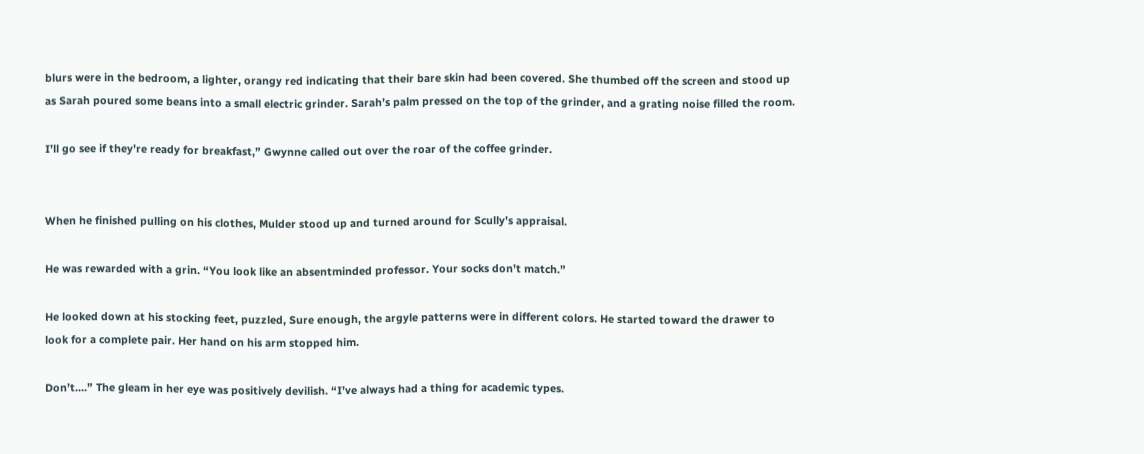blurs were in the bedroom, a lighter, orangy red indicating that their bare skin had been covered. She thumbed off the screen and stood up as Sarah poured some beans into a small electric grinder. Sarah’s palm pressed on the top of the grinder, and a grating noise filled the room.

I’ll go see if they’re ready for breakfast,” Gwynne called out over the roar of the coffee grinder.


When he finished pulling on his clothes, Mulder stood up and turned around for Scully’s appraisal.

He was rewarded with a grin. “You look like an absentminded professor. Your socks don’t match.”

He looked down at his stocking feet, puzzled, Sure enough, the argyle patterns were in different colors. He started toward the drawer to look for a complete pair. Her hand on his arm stopped him.

Don’t....” The gleam in her eye was positively devilish. “I’ve always had a thing for academic types.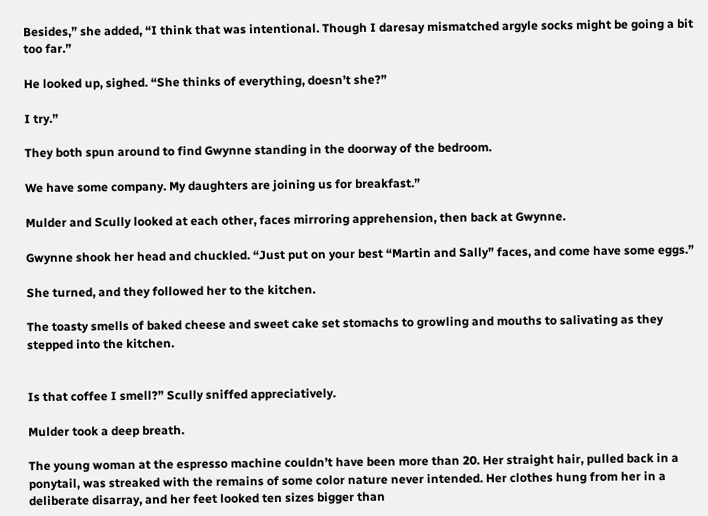Besides,” she added, “I think that was intentional. Though I daresay mismatched argyle socks might be going a bit too far.”

He looked up, sighed. “She thinks of everything, doesn’t she?”

I try.”

They both spun around to find Gwynne standing in the doorway of the bedroom.

We have some company. My daughters are joining us for breakfast.”

Mulder and Scully looked at each other, faces mirroring apprehension, then back at Gwynne.

Gwynne shook her head and chuckled. “Just put on your best “Martin and Sally” faces, and come have some eggs.”

She turned, and they followed her to the kitchen.

The toasty smells of baked cheese and sweet cake set stomachs to growling and mouths to salivating as they stepped into the kitchen.


Is that coffee I smell?” Scully sniffed appreciatively.

Mulder took a deep breath.

The young woman at the espresso machine couldn’t have been more than 20. Her straight hair, pulled back in a ponytail, was streaked with the remains of some color nature never intended. Her clothes hung from her in a deliberate disarray, and her feet looked ten sizes bigger than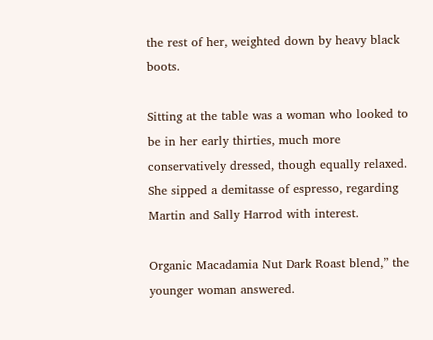the rest of her, weighted down by heavy black boots.

Sitting at the table was a woman who looked to be in her early thirties, much more conservatively dressed, though equally relaxed. She sipped a demitasse of espresso, regarding Martin and Sally Harrod with interest.

Organic Macadamia Nut Dark Roast blend,” the younger woman answered.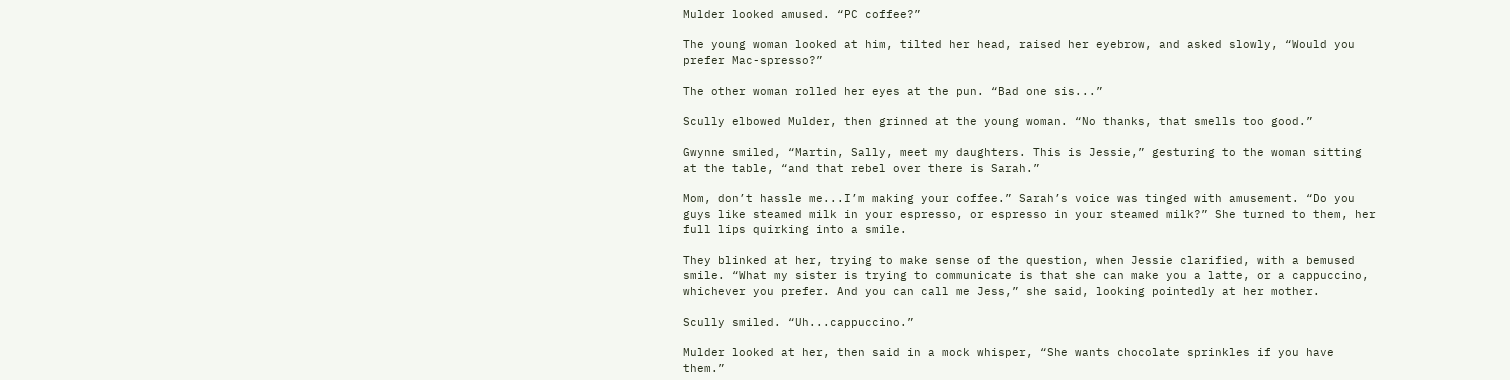Mulder looked amused. “PC coffee?”

The young woman looked at him, tilted her head, raised her eyebrow, and asked slowly, “Would you prefer Mac-spresso?”

The other woman rolled her eyes at the pun. “Bad one sis...”

Scully elbowed Mulder, then grinned at the young woman. “No thanks, that smells too good.”

Gwynne smiled, “Martin, Sally, meet my daughters. This is Jessie,” gesturing to the woman sitting at the table, “and that rebel over there is Sarah.”

Mom, don’t hassle me...I’m making your coffee.” Sarah’s voice was tinged with amusement. “Do you guys like steamed milk in your espresso, or espresso in your steamed milk?” She turned to them, her full lips quirking into a smile.

They blinked at her, trying to make sense of the question, when Jessie clarified, with a bemused smile. “What my sister is trying to communicate is that she can make you a latte, or a cappuccino, whichever you prefer. And you can call me Jess,” she said, looking pointedly at her mother.

Scully smiled. “Uh...cappuccino.”

Mulder looked at her, then said in a mock whisper, “She wants chocolate sprinkles if you have them.”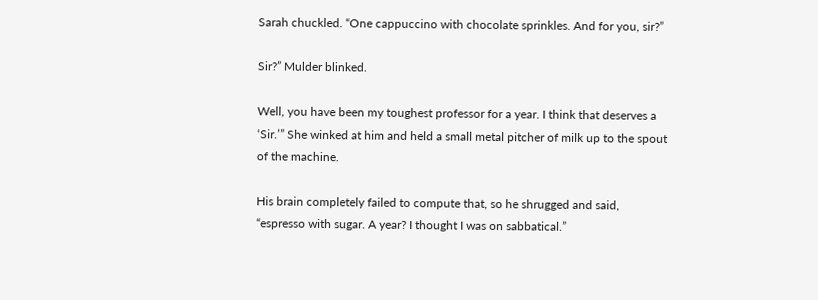Sarah chuckled. “One cappuccino with chocolate sprinkles. And for you, sir?”

Sir?” Mulder blinked.

Well, you have been my toughest professor for a year. I think that deserves a ‘Sir.’” She winked at him and held a small metal pitcher of milk up to the spout of the machine.

His brain completely failed to compute that, so he shrugged and said, “espresso with sugar. A year? I thought I was on sabbatical.”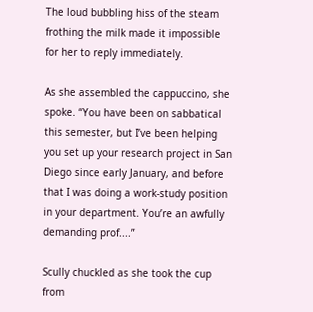The loud bubbling hiss of the steam frothing the milk made it impossible for her to reply immediately.

As she assembled the cappuccino, she spoke. “You have been on sabbatical this semester, but I’ve been helping you set up your research project in San Diego since early January, and before that I was doing a work-study position in your department. You’re an awfully demanding prof....”

Scully chuckled as she took the cup from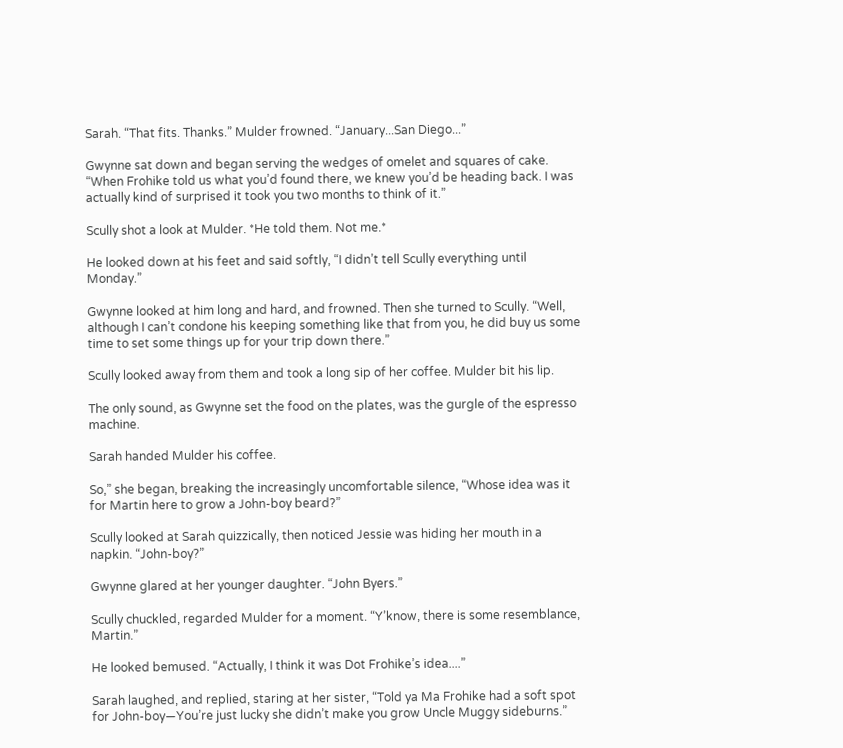Sarah. “That fits. Thanks.” Mulder frowned. “January...San Diego...”

Gwynne sat down and began serving the wedges of omelet and squares of cake. “When Frohike told us what you’d found there, we knew you’d be heading back. I was actually kind of surprised it took you two months to think of it.”

Scully shot a look at Mulder. *He told them. Not me.*

He looked down at his feet and said softly, “I didn’t tell Scully everything until Monday.”

Gwynne looked at him long and hard, and frowned. Then she turned to Scully. “Well, although I can’t condone his keeping something like that from you, he did buy us some time to set some things up for your trip down there.”

Scully looked away from them and took a long sip of her coffee. Mulder bit his lip.

The only sound, as Gwynne set the food on the plates, was the gurgle of the espresso machine.

Sarah handed Mulder his coffee.

So,” she began, breaking the increasingly uncomfortable silence, “Whose idea was it for Martin here to grow a John-boy beard?”

Scully looked at Sarah quizzically, then noticed Jessie was hiding her mouth in a napkin. “John-boy?”

Gwynne glared at her younger daughter. “John Byers.”

Scully chuckled, regarded Mulder for a moment. “Y’know, there is some resemblance, Martin.”

He looked bemused. “Actually, I think it was Dot Frohike’s idea....”

Sarah laughed, and replied, staring at her sister, “Told ya Ma Frohike had a soft spot for John-boy—You’re just lucky she didn’t make you grow Uncle Muggy sideburns.”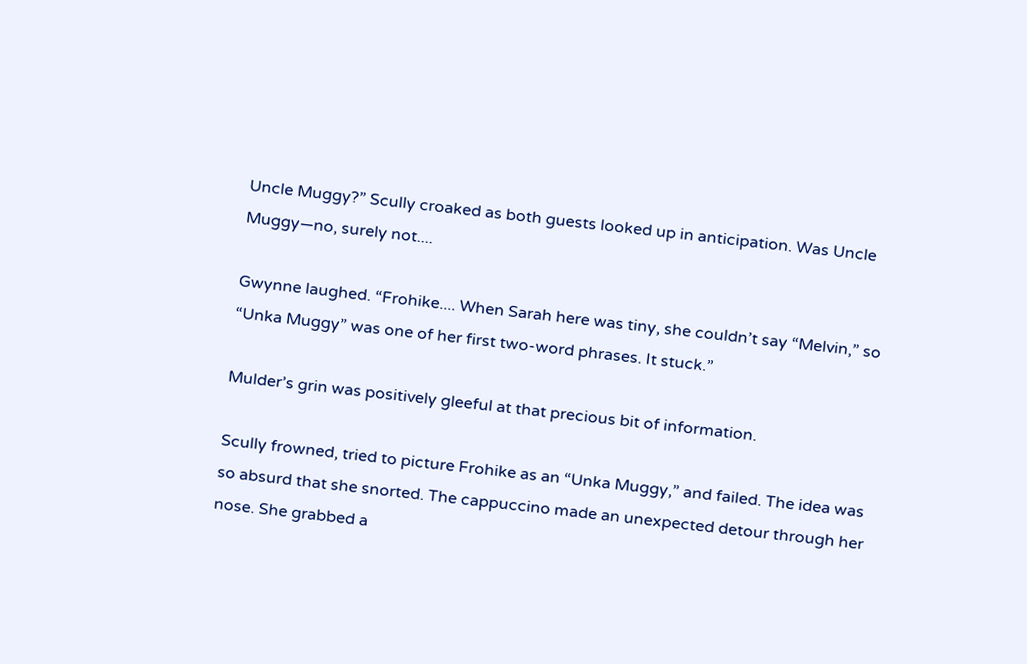Uncle Muggy?” Scully croaked as both guests looked up in anticipation. Was Uncle Muggy—no, surely not....

Gwynne laughed. “Frohike.... When Sarah here was tiny, she couldn’t say “Melvin,” so “Unka Muggy” was one of her first two-word phrases. It stuck.”

Mulder’s grin was positively gleeful at that precious bit of information.

Scully frowned, tried to picture Frohike as an “Unka Muggy,” and failed. The idea was so absurd that she snorted. The cappuccino made an unexpected detour through her nose. She grabbed a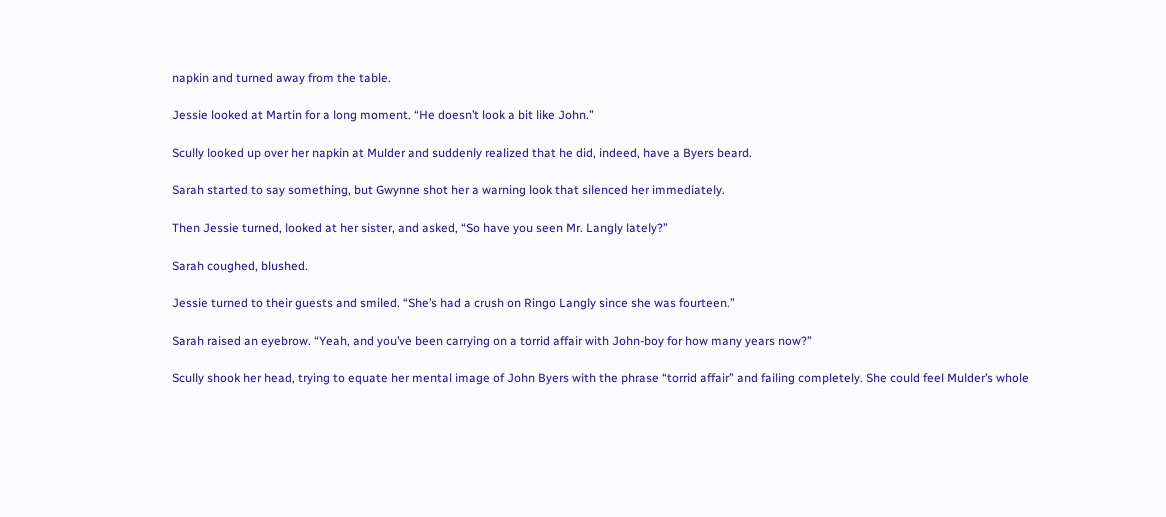napkin and turned away from the table.

Jessie looked at Martin for a long moment. “He doesn’t look a bit like John.”

Scully looked up over her napkin at Mulder and suddenly realized that he did, indeed, have a Byers beard.

Sarah started to say something, but Gwynne shot her a warning look that silenced her immediately.

Then Jessie turned, looked at her sister, and asked, “So have you seen Mr. Langly lately?”

Sarah coughed, blushed.

Jessie turned to their guests and smiled. “She’s had a crush on Ringo Langly since she was fourteen.”

Sarah raised an eyebrow. “Yeah, and you’ve been carrying on a torrid affair with John-boy for how many years now?”

Scully shook her head, trying to equate her mental image of John Byers with the phrase “torrid affair” and failing completely. She could feel Mulder’s whole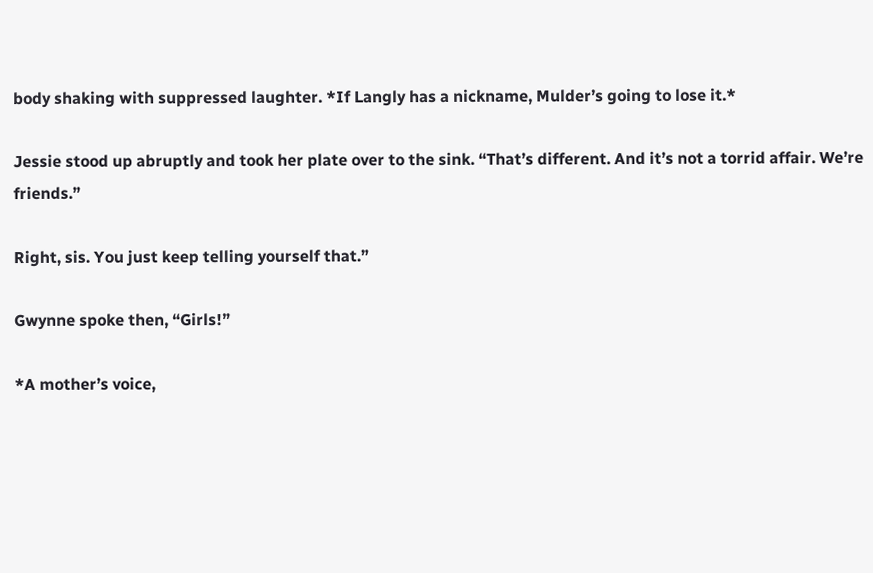body shaking with suppressed laughter. *If Langly has a nickname, Mulder’s going to lose it.*

Jessie stood up abruptly and took her plate over to the sink. “That’s different. And it’s not a torrid affair. We’re friends.”

Right, sis. You just keep telling yourself that.”

Gwynne spoke then, “Girls!”

*A mother’s voice,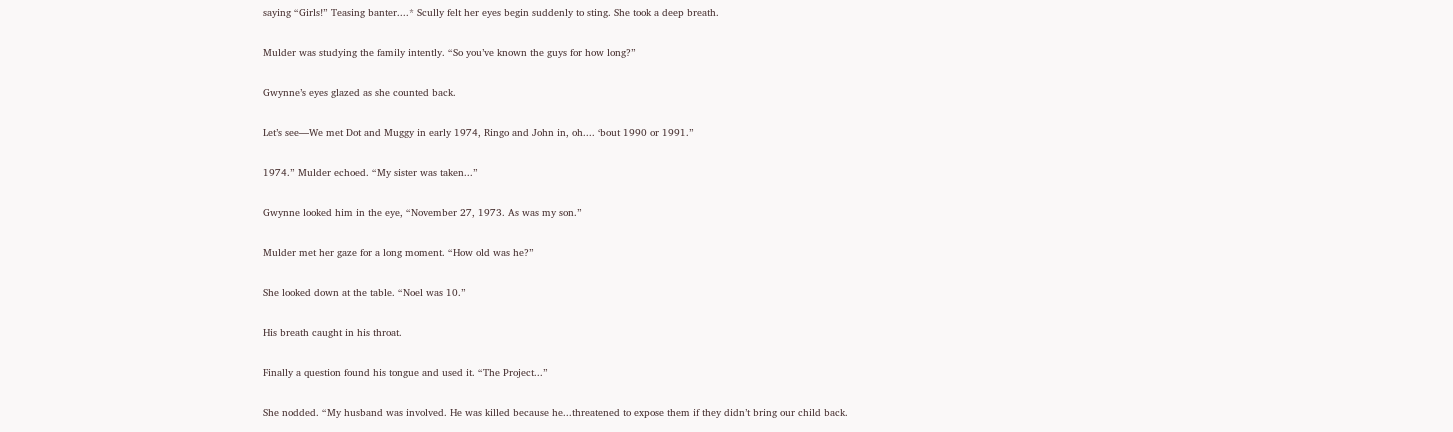saying “Girls!” Teasing banter....* Scully felt her eyes begin suddenly to sting. She took a deep breath.

Mulder was studying the family intently. “So you’ve known the guys for how long?”

Gwynne’s eyes glazed as she counted back.

Let’s see—We met Dot and Muggy in early 1974, Ringo and John in, oh.... ‘bout 1990 or 1991.”

1974.” Mulder echoed. “My sister was taken...”

Gwynne looked him in the eye, “November 27, 1973. As was my son.”

Mulder met her gaze for a long moment. “How old was he?”

She looked down at the table. “Noel was 10.”

His breath caught in his throat.

Finally a question found his tongue and used it. “The Project...”

She nodded. “My husband was involved. He was killed because he...threatened to expose them if they didn’t bring our child back.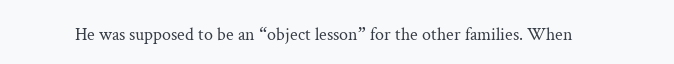He was supposed to be an “object lesson” for the other families. When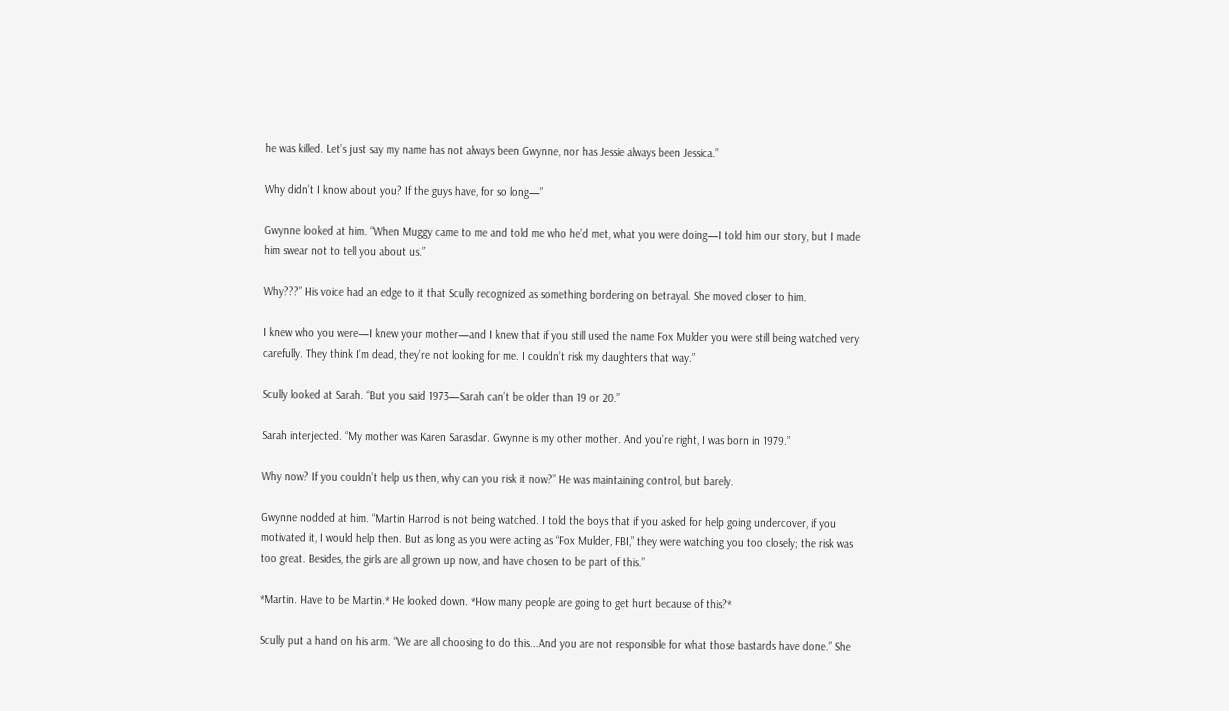he was killed. Let’s just say my name has not always been Gwynne, nor has Jessie always been Jessica.”

Why didn’t I know about you? If the guys have, for so long—”

Gwynne looked at him. “When Muggy came to me and told me who he’d met, what you were doing—I told him our story, but I made him swear not to tell you about us.”

Why???” His voice had an edge to it that Scully recognized as something bordering on betrayal. She moved closer to him.

I knew who you were—I knew your mother—and I knew that if you still used the name Fox Mulder you were still being watched very carefully. They think I’m dead, they’re not looking for me. I couldn’t risk my daughters that way.”

Scully looked at Sarah. “But you said 1973—Sarah can’t be older than 19 or 20.”

Sarah interjected. “My mother was Karen Sarasdar. Gwynne is my other mother. And you’re right, I was born in 1979.”

Why now? If you couldn’t help us then, why can you risk it now?” He was maintaining control, but barely.

Gwynne nodded at him. “Martin Harrod is not being watched. I told the boys that if you asked for help going undercover, if you motivated it, I would help then. But as long as you were acting as “Fox Mulder, FBI,” they were watching you too closely; the risk was too great. Besides, the girls are all grown up now, and have chosen to be part of this.”

*Martin. Have to be Martin.* He looked down. *How many people are going to get hurt because of this?*

Scully put a hand on his arm. “We are all choosing to do this...And you are not responsible for what those bastards have done.” She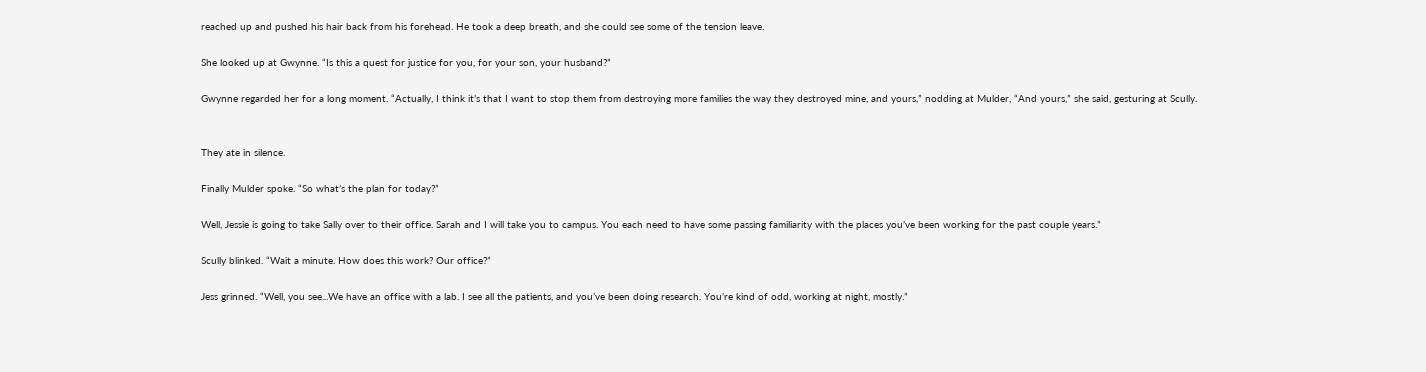reached up and pushed his hair back from his forehead. He took a deep breath, and she could see some of the tension leave.

She looked up at Gwynne. “Is this a quest for justice for you, for your son, your husband?”

Gwynne regarded her for a long moment. “Actually, I think it’s that I want to stop them from destroying more families the way they destroyed mine, and yours,” nodding at Mulder, “And yours,” she said, gesturing at Scully.


They ate in silence.

Finally Mulder spoke. “So what’s the plan for today?”

Well, Jessie is going to take Sally over to their office. Sarah and I will take you to campus. You each need to have some passing familiarity with the places you’ve been working for the past couple years.”

Scully blinked. “Wait a minute. How does this work? Our office?”

Jess grinned. “Well, you see...We have an office with a lab. I see all the patients, and you’ve been doing research. You’re kind of odd, working at night, mostly.”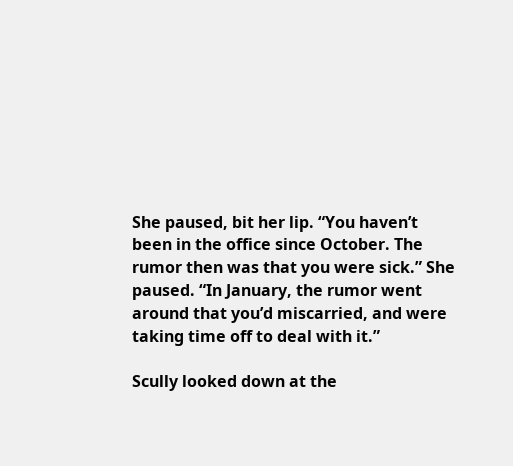She paused, bit her lip. “You haven’t been in the office since October. The rumor then was that you were sick.” She paused. “In January, the rumor went around that you’d miscarried, and were taking time off to deal with it.”

Scully looked down at the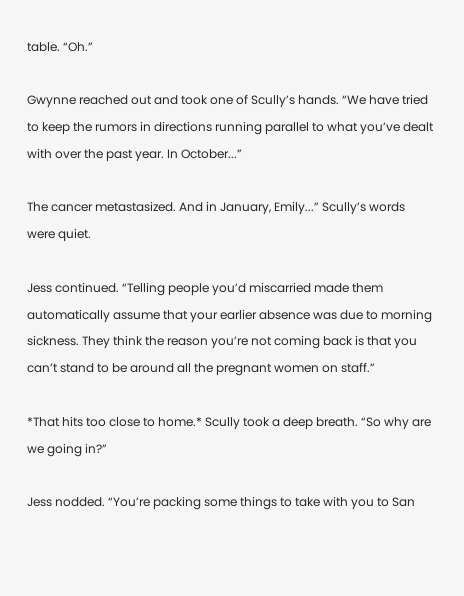table. “Oh.”

Gwynne reached out and took one of Scully’s hands. “We have tried to keep the rumors in directions running parallel to what you’ve dealt with over the past year. In October...”

The cancer metastasized. And in January, Emily...” Scully’s words were quiet.

Jess continued. “Telling people you’d miscarried made them automatically assume that your earlier absence was due to morning sickness. They think the reason you’re not coming back is that you can’t stand to be around all the pregnant women on staff.”

*That hits too close to home.* Scully took a deep breath. “So why are we going in?”

Jess nodded. “You’re packing some things to take with you to San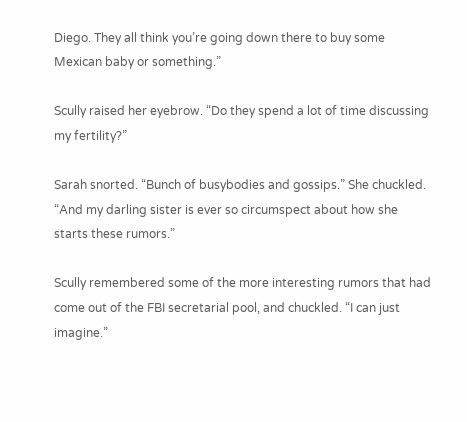Diego. They all think you’re going down there to buy some Mexican baby or something.”

Scully raised her eyebrow. “Do they spend a lot of time discussing my fertility?”

Sarah snorted. “Bunch of busybodies and gossips.” She chuckled. “And my darling sister is ever so circumspect about how she starts these rumors.”

Scully remembered some of the more interesting rumors that had come out of the FBI secretarial pool, and chuckled. “I can just imagine.”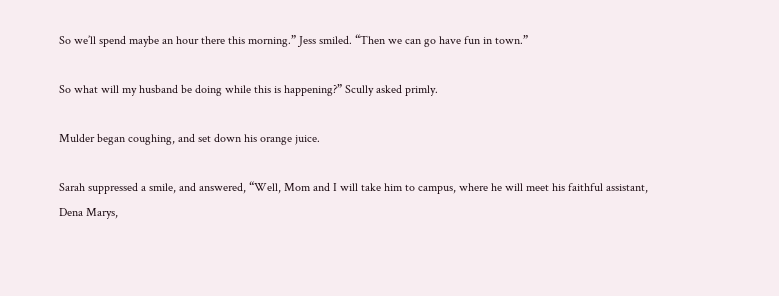So we’ll spend maybe an hour there this morning.” Jess smiled. “Then we can go have fun in town.”

So what will my husband be doing while this is happening?” Scully asked primly.

Mulder began coughing, and set down his orange juice.

Sarah suppressed a smile, and answered, “Well, Mom and I will take him to campus, where he will meet his faithful assistant, Dena Marys,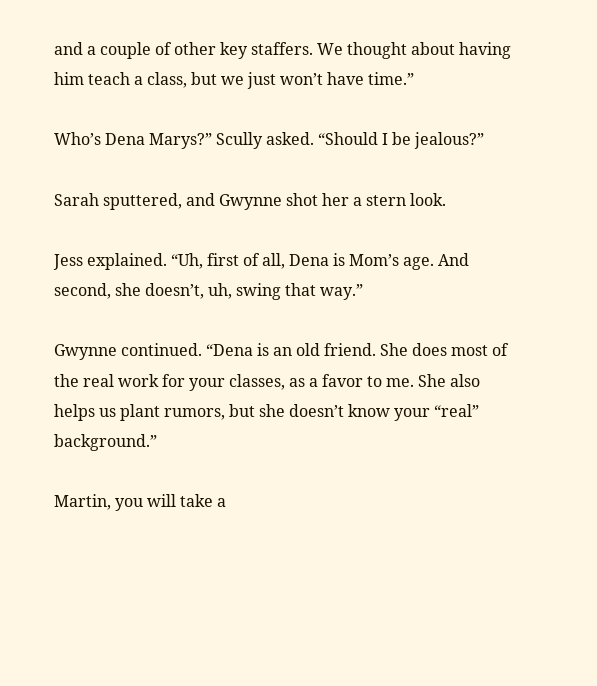and a couple of other key staffers. We thought about having him teach a class, but we just won’t have time.”

Who’s Dena Marys?” Scully asked. “Should I be jealous?”

Sarah sputtered, and Gwynne shot her a stern look.

Jess explained. “Uh, first of all, Dena is Mom’s age. And second, she doesn’t, uh, swing that way.”

Gwynne continued. “Dena is an old friend. She does most of the real work for your classes, as a favor to me. She also helps us plant rumors, but she doesn’t know your “real” background.”

Martin, you will take a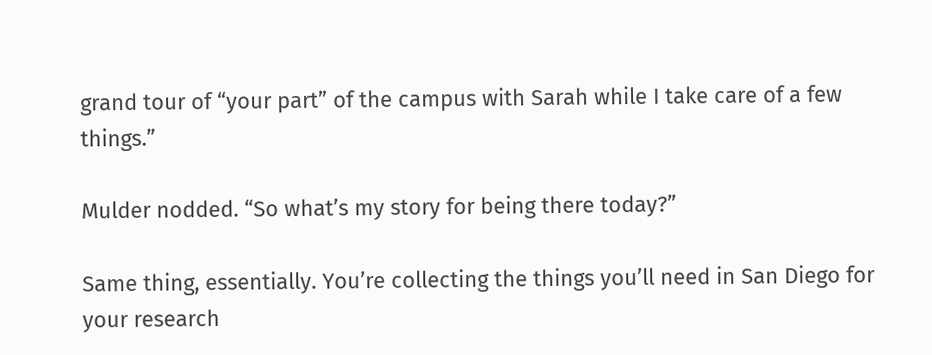grand tour of “your part” of the campus with Sarah while I take care of a few things.”

Mulder nodded. “So what’s my story for being there today?”

Same thing, essentially. You’re collecting the things you’ll need in San Diego for your research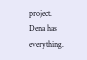project. Dena has everything.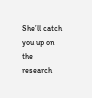She’ll catch you up on the research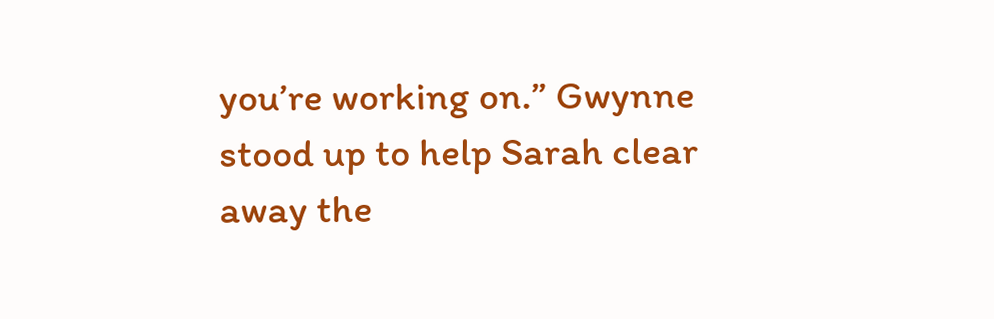you’re working on.” Gwynne stood up to help Sarah clear away the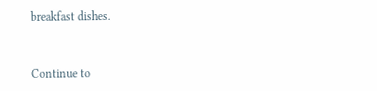breakfast dishes.


Continue to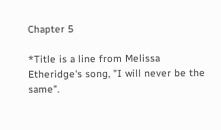Chapter 5

*Title is a line from Melissa Etheridge's song, "I will never be the same".